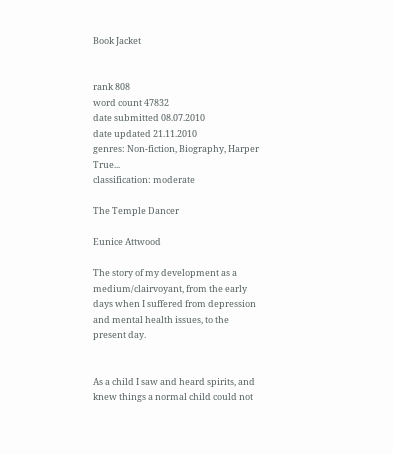Book Jacket


rank 808
word count 47832
date submitted 08.07.2010
date updated 21.11.2010
genres: Non-fiction, Biography, Harper True...
classification: moderate

The Temple Dancer

Eunice Attwood

The story of my development as a medium/clairvoyant, from the early days when I suffered from depression and mental health issues, to the present day.


As a child I saw and heard spirits, and knew things a normal child could not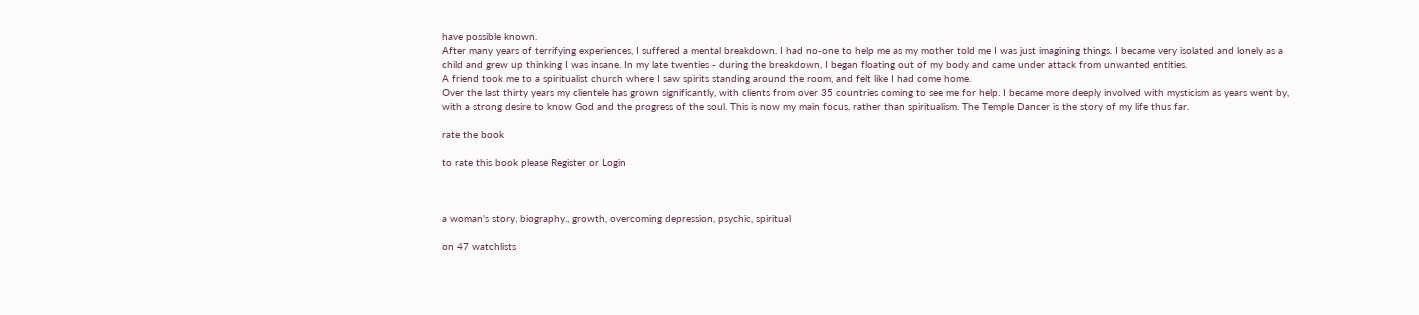have possible known.
After many years of terrifying experiences, I suffered a mental breakdown. I had no-one to help me as my mother told me I was just imagining things. I became very isolated and lonely as a child and grew up thinking I was insane. In my late twenties - during the breakdown, I began floating out of my body and came under attack from unwanted entities.
A friend took me to a spiritualist church where I saw spirits standing around the room, and felt like I had come home.
Over the last thirty years my clientele has grown significantly, with clients from over 35 countries coming to see me for help. I became more deeply involved with mysticism as years went by, with a strong desire to know God and the progress of the soul. This is now my main focus, rather than spiritualism. The Temple Dancer is the story of my life thus far.

rate the book

to rate this book please Register or Login



a woman's story, biography., growth, overcoming depression, psychic, spiritual

on 47 watchlists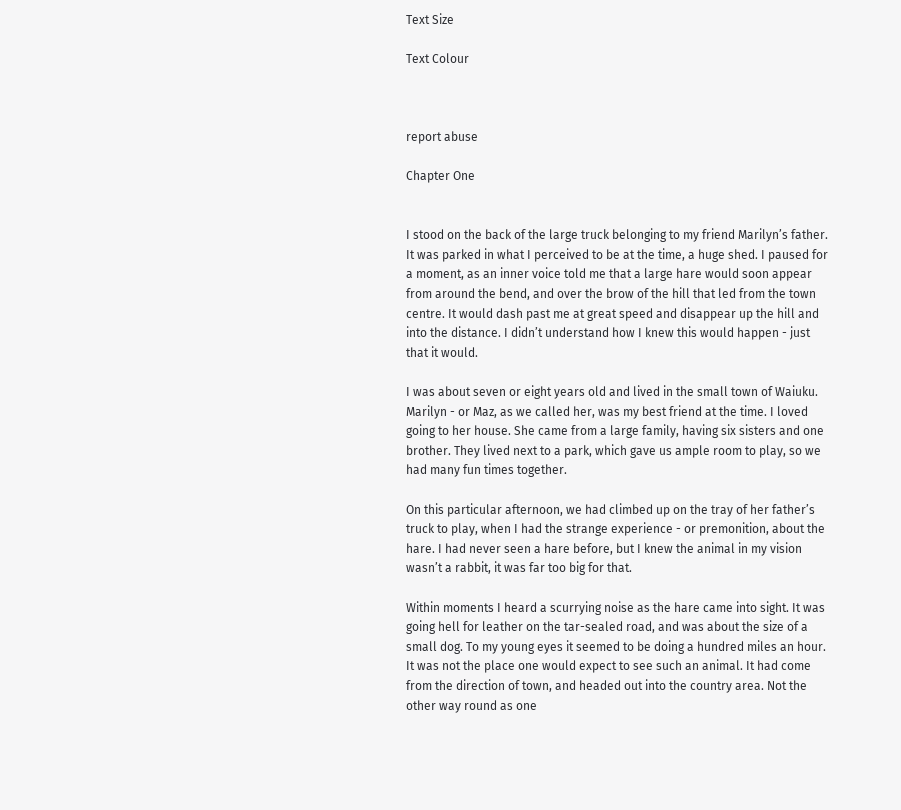Text Size

Text Colour



report abuse

Chapter One


I stood on the back of the large truck belonging to my friend Marilyn’s father. It was parked in what I perceived to be at the time, a huge shed. I paused for a moment, as an inner voice told me that a large hare would soon appear from around the bend, and over the brow of the hill that led from the town centre. It would dash past me at great speed and disappear up the hill and into the distance. I didn’t understand how I knew this would happen - just that it would.

I was about seven or eight years old and lived in the small town of Waiuku. Marilyn - or Maz, as we called her, was my best friend at the time. I loved going to her house. She came from a large family, having six sisters and one brother. They lived next to a park, which gave us ample room to play, so we had many fun times together.

On this particular afternoon, we had climbed up on the tray of her father’s truck to play, when I had the strange experience - or premonition, about the hare. I had never seen a hare before, but I knew the animal in my vision wasn’t a rabbit, it was far too big for that.

Within moments I heard a scurrying noise as the hare came into sight. It was going hell for leather on the tar-sealed road, and was about the size of a small dog. To my young eyes it seemed to be doing a hundred miles an hour. It was not the place one would expect to see such an animal. It had come from the direction of town, and headed out into the country area. Not the other way round as one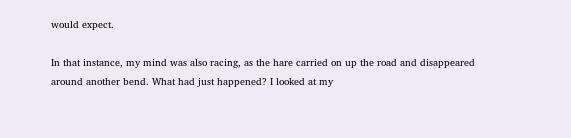would expect.

In that instance, my mind was also racing, as the hare carried on up the road and disappeared around another bend. What had just happened? I looked at my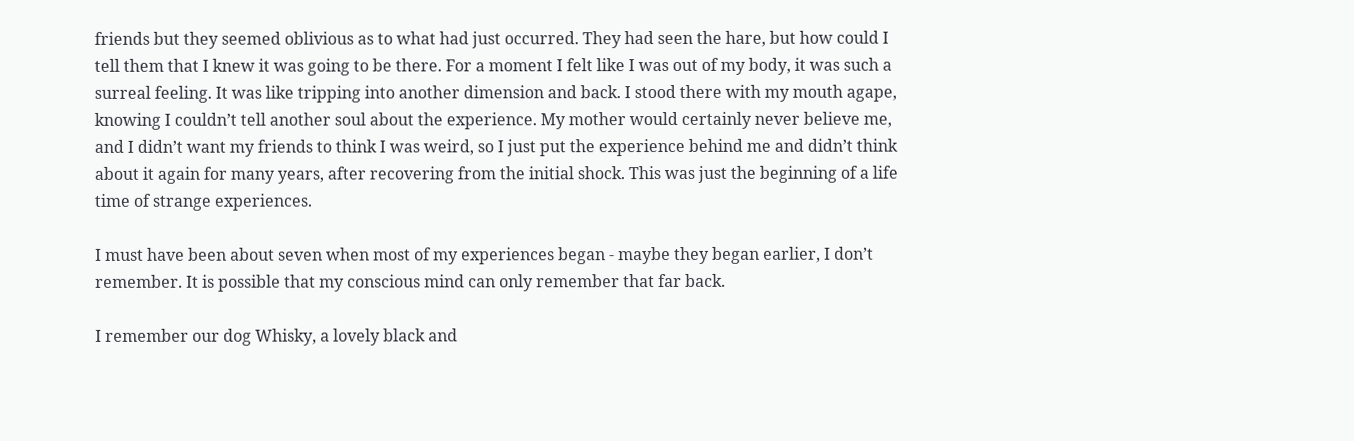friends but they seemed oblivious as to what had just occurred. They had seen the hare, but how could I tell them that I knew it was going to be there. For a moment I felt like I was out of my body, it was such a surreal feeling. It was like tripping into another dimension and back. I stood there with my mouth agape, knowing I couldn’t tell another soul about the experience. My mother would certainly never believe me, and I didn’t want my friends to think I was weird, so I just put the experience behind me and didn’t think about it again for many years, after recovering from the initial shock. This was just the beginning of a life time of strange experiences.

I must have been about seven when most of my experiences began - maybe they began earlier, I don’t remember. It is possible that my conscious mind can only remember that far back.

I remember our dog Whisky, a lovely black and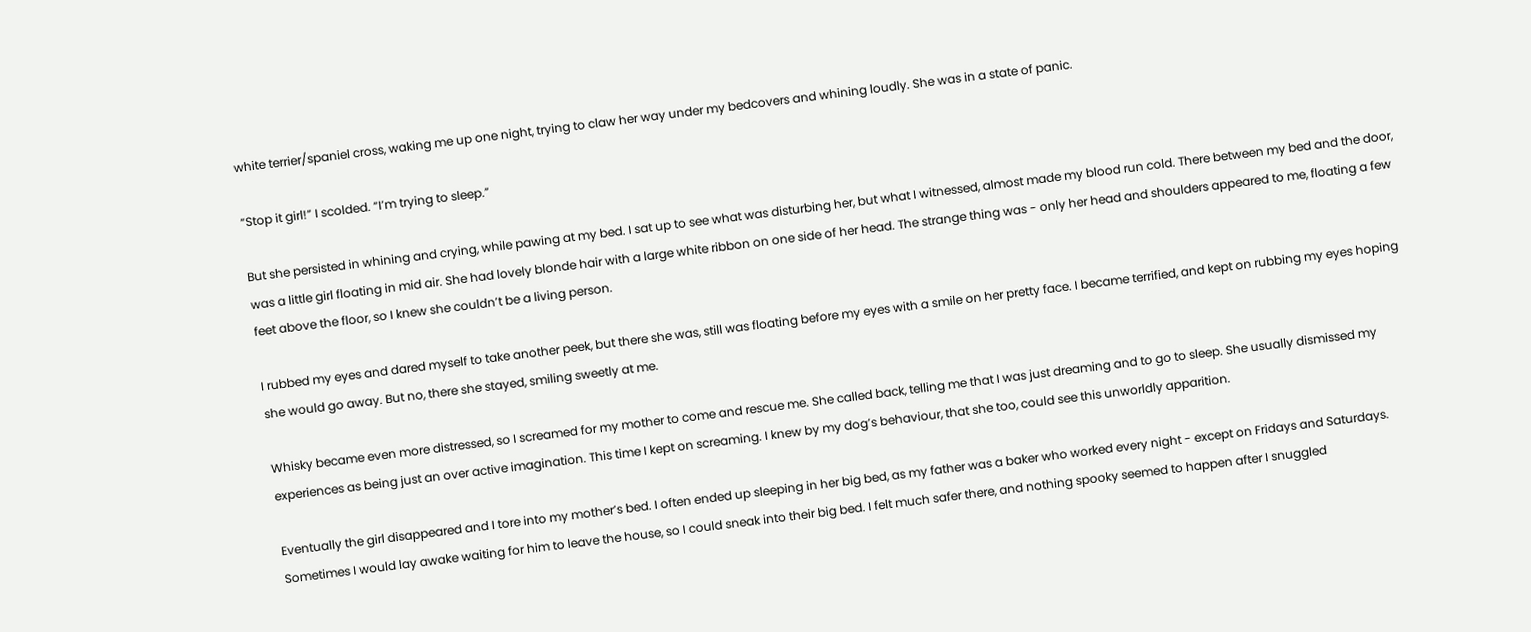white terrier/spaniel cross, waking me up one night, trying to claw her way under my bedcovers and whining loudly. She was in a state of panic.

“Stop it girl!” I scolded. “I’m trying to sleep.”

But she persisted in whining and crying, while pawing at my bed. I sat up to see what was disturbing her, but what I witnessed, almost made my blood run cold. There between my bed and the door, was a little girl floating in mid air. She had lovely blonde hair with a large white ribbon on one side of her head. The strange thing was - only her head and shoulders appeared to me, floating a few feet above the floor, so I knew she couldn’t be a living person.

I rubbed my eyes and dared myself to take another peek, but there she was, still was floating before my eyes with a smile on her pretty face. I became terrified, and kept on rubbing my eyes hoping she would go away. But no, there she stayed, smiling sweetly at me.

Whisky became even more distressed, so I screamed for my mother to come and rescue me. She called back, telling me that I was just dreaming and to go to sleep. She usually dismissed my experiences as being just an over active imagination. This time I kept on screaming. I knew by my dog’s behaviour, that she too, could see this unworldly apparition.

Eventually the girl disappeared and I tore into my mother’s bed. I often ended up sleeping in her big bed, as my father was a baker who worked every night - except on Fridays and Saturdays. Sometimes I would lay awake waiting for him to leave the house, so I could sneak into their big bed. I felt much safer there, and nothing spooky seemed to happen after I snuggled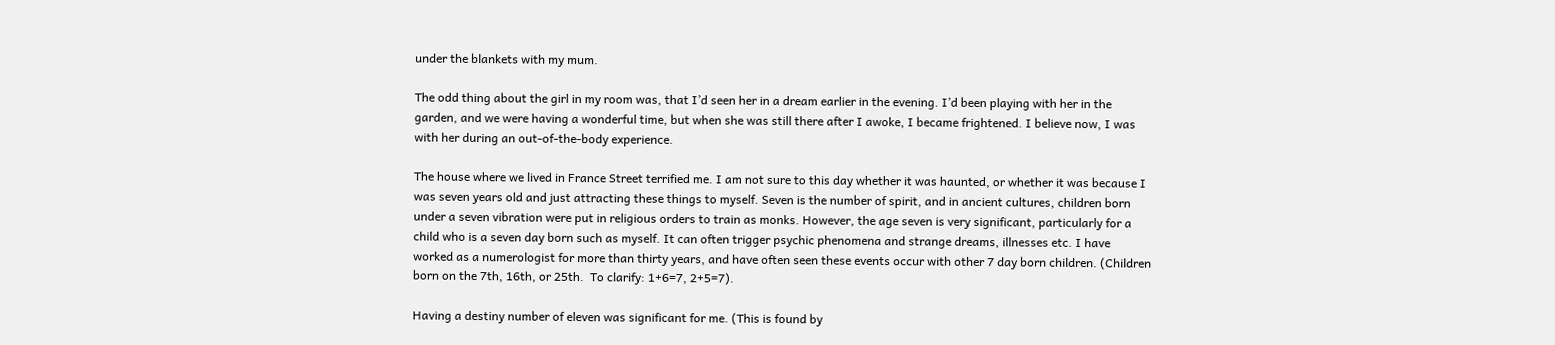under the blankets with my mum.

The odd thing about the girl in my room was, that I’d seen her in a dream earlier in the evening. I’d been playing with her in the garden, and we were having a wonderful time, but when she was still there after I awoke, I became frightened. I believe now, I was with her during an out-of-the-body experience.

The house where we lived in France Street terrified me. I am not sure to this day whether it was haunted, or whether it was because I was seven years old and just attracting these things to myself. Seven is the number of spirit, and in ancient cultures, children born under a seven vibration were put in religious orders to train as monks. However, the age seven is very significant, particularly for a child who is a seven day born such as myself. It can often trigger psychic phenomena and strange dreams, illnesses etc. I have worked as a numerologist for more than thirty years, and have often seen these events occur with other 7 day born children. (Children born on the 7th, 16th, or 25th.  To clarify: 1+6=7, 2+5=7).

Having a destiny number of eleven was significant for me. (This is found by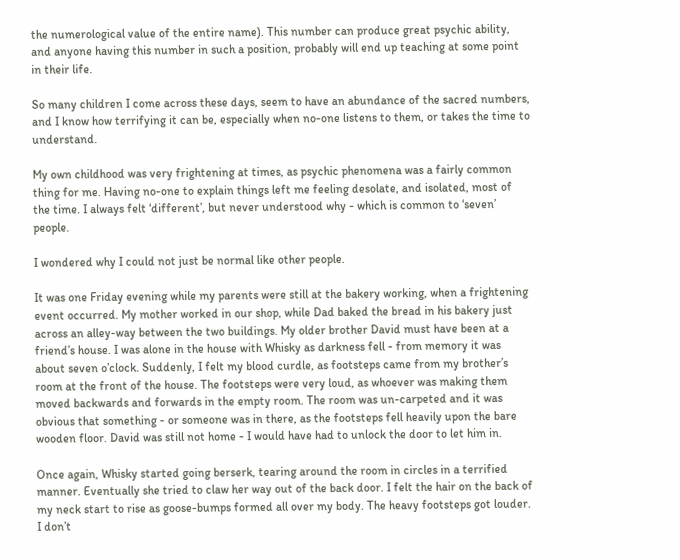the numerological value of the entire name). This number can produce great psychic ability, and anyone having this number in such a position, probably will end up teaching at some point in their life.

So many children I come across these days, seem to have an abundance of the sacred numbers, and I know how terrifying it can be, especially when no-one listens to them, or takes the time to understand.

My own childhood was very frightening at times, as psychic phenomena was a fairly common thing for me. Having no-one to explain things left me feeling desolate, and isolated, most of the time. I always felt ‘different’, but never understood why - which is common to ‘seven’ people.

I wondered why I could not just be normal like other people.

It was one Friday evening while my parents were still at the bakery working, when a frightening event occurred. My mother worked in our shop, while Dad baked the bread in his bakery just across an alley-way between the two buildings. My older brother David must have been at a friend’s house. I was alone in the house with Whisky as darkness fell - from memory it was about seven o’clock. Suddenly, I felt my blood curdle, as footsteps came from my brother’s room at the front of the house. The footsteps were very loud, as whoever was making them moved backwards and forwards in the empty room. The room was un-carpeted and it was obvious that something - or someone was in there, as the footsteps fell heavily upon the bare wooden floor. David was still not home - I would have had to unlock the door to let him in.

Once again, Whisky started going berserk, tearing around the room in circles in a terrified manner. Eventually she tried to claw her way out of the back door. I felt the hair on the back of my neck start to rise as goose-bumps formed all over my body. The heavy footsteps got louder. I don’t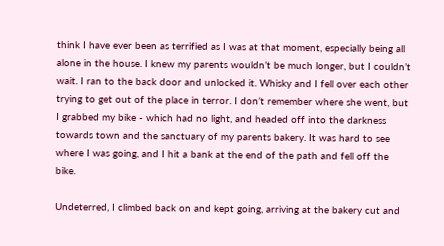think I have ever been as terrified as I was at that moment, especially being all alone in the house. I knew my parents wouldn’t be much longer, but I couldn’t wait. I ran to the back door and unlocked it. Whisky and I fell over each other trying to get out of the place in terror. I don’t remember where she went, but I grabbed my bike - which had no light, and headed off into the darkness towards town and the sanctuary of my parents bakery. It was hard to see where I was going, and I hit a bank at the end of the path and fell off the bike.

Undeterred, I climbed back on and kept going, arriving at the bakery cut and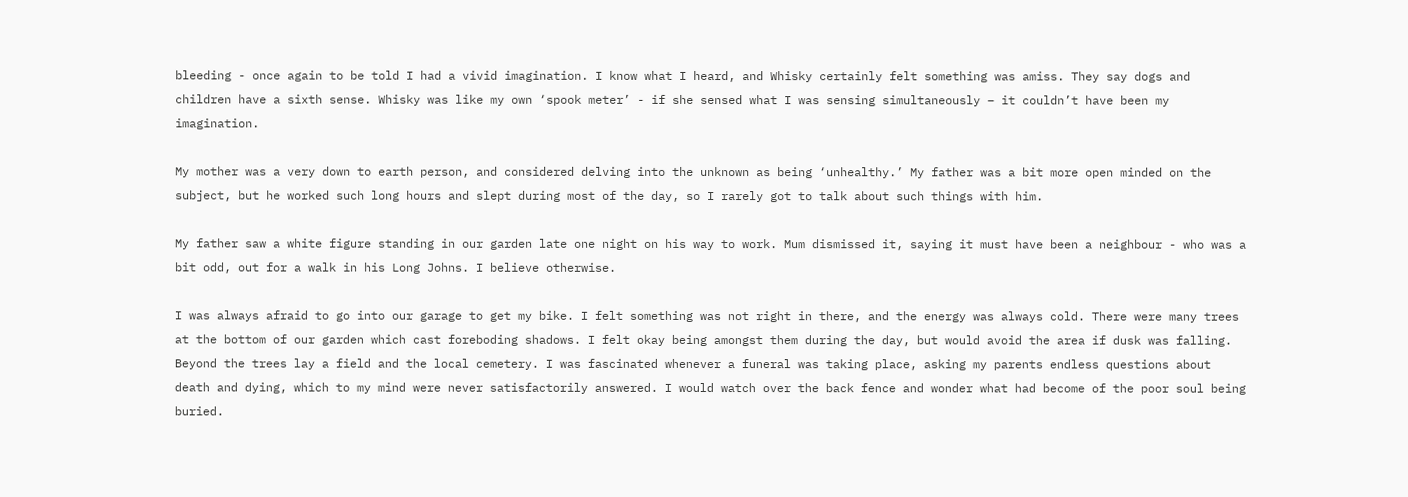bleeding - once again to be told I had a vivid imagination. I know what I heard, and Whisky certainly felt something was amiss. They say dogs and children have a sixth sense. Whisky was like my own ‘spook meter’ - if she sensed what I was sensing simultaneously – it couldn’t have been my imagination.

My mother was a very down to earth person, and considered delving into the unknown as being ‘unhealthy.’ My father was a bit more open minded on the subject, but he worked such long hours and slept during most of the day, so I rarely got to talk about such things with him.

My father saw a white figure standing in our garden late one night on his way to work. Mum dismissed it, saying it must have been a neighbour - who was a bit odd, out for a walk in his Long Johns. I believe otherwise.

I was always afraid to go into our garage to get my bike. I felt something was not right in there, and the energy was always cold. There were many trees at the bottom of our garden which cast foreboding shadows. I felt okay being amongst them during the day, but would avoid the area if dusk was falling. Beyond the trees lay a field and the local cemetery. I was fascinated whenever a funeral was taking place, asking my parents endless questions about death and dying, which to my mind were never satisfactorily answered. I would watch over the back fence and wonder what had become of the poor soul being buried.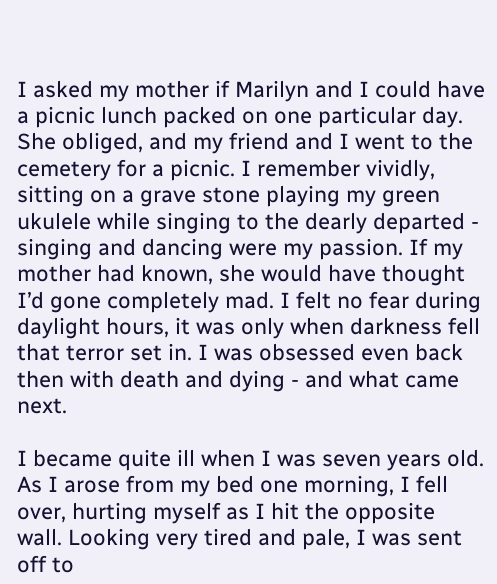I asked my mother if Marilyn and I could have a picnic lunch packed on one particular day. She obliged, and my friend and I went to the cemetery for a picnic. I remember vividly, sitting on a grave stone playing my green ukulele while singing to the dearly departed - singing and dancing were my passion. If my mother had known, she would have thought I’d gone completely mad. I felt no fear during daylight hours, it was only when darkness fell that terror set in. I was obsessed even back then with death and dying - and what came next.

I became quite ill when I was seven years old. As I arose from my bed one morning, I fell over, hurting myself as I hit the opposite wall. Looking very tired and pale, I was sent off to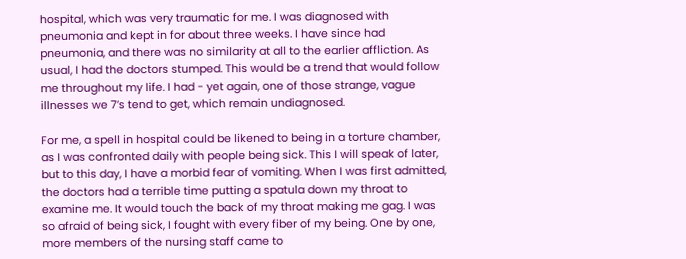hospital, which was very traumatic for me. I was diagnosed with pneumonia and kept in for about three weeks. I have since had pneumonia, and there was no similarity at all to the earlier affliction. As usual, I had the doctors stumped. This would be a trend that would follow me throughout my life. I had - yet again, one of those strange, vague illnesses we 7’s tend to get, which remain undiagnosed.

For me, a spell in hospital could be likened to being in a torture chamber, as I was confronted daily with people being sick. This I will speak of later, but to this day, I have a morbid fear of vomiting. When I was first admitted, the doctors had a terrible time putting a spatula down my throat to examine me. It would touch the back of my throat making me gag. I was so afraid of being sick, I fought with every fiber of my being. One by one, more members of the nursing staff came to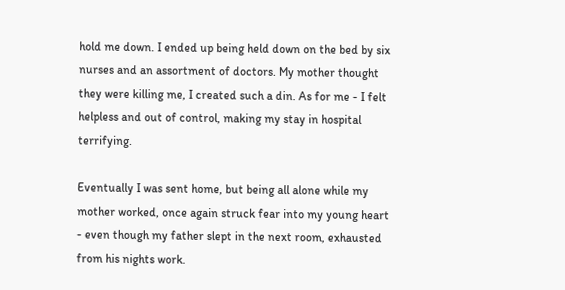hold me down. I ended up being held down on the bed by six nurses and an assortment of doctors. My mother thought they were killing me, I created such a din. As for me - I felt helpless and out of control, making my stay in hospital terrifying.

Eventually I was sent home, but being all alone while my mother worked, once again struck fear into my young heart - even though my father slept in the next room, exhausted from his nights work.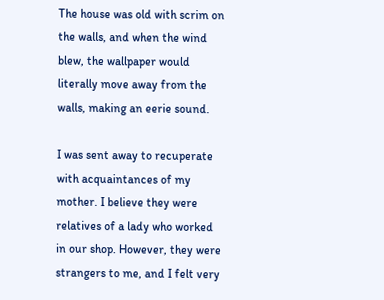The house was old with scrim on the walls, and when the wind blew, the wallpaper would literally move away from the walls, making an eerie sound.

I was sent away to recuperate with acquaintances of my mother. I believe they were relatives of a lady who worked in our shop. However, they were strangers to me, and I felt very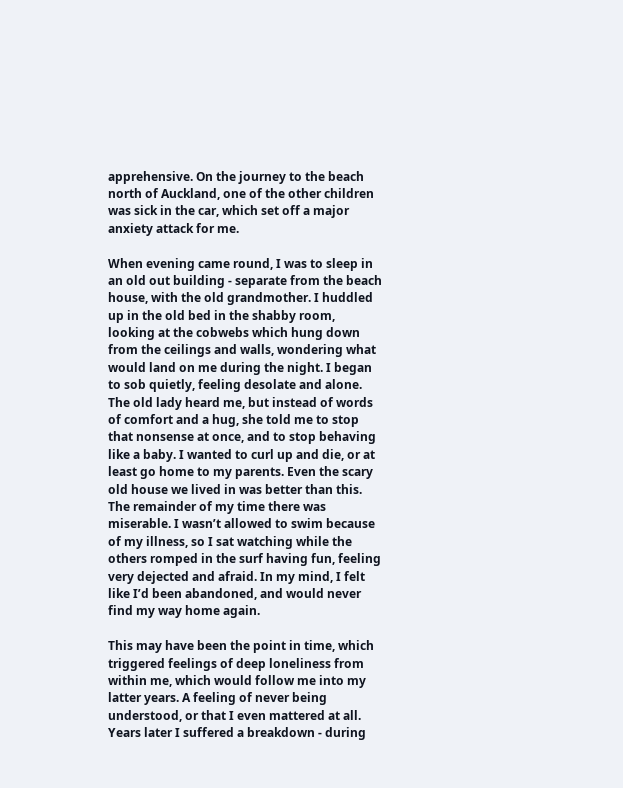apprehensive. On the journey to the beach north of Auckland, one of the other children was sick in the car, which set off a major anxiety attack for me.

When evening came round, I was to sleep in an old out building - separate from the beach house, with the old grandmother. I huddled up in the old bed in the shabby room, looking at the cobwebs which hung down from the ceilings and walls, wondering what would land on me during the night. I began to sob quietly, feeling desolate and alone. The old lady heard me, but instead of words of comfort and a hug, she told me to stop that nonsense at once, and to stop behaving like a baby. I wanted to curl up and die, or at least go home to my parents. Even the scary old house we lived in was better than this. The remainder of my time there was miserable. I wasn’t allowed to swim because of my illness, so I sat watching while the others romped in the surf having fun, feeling very dejected and afraid. In my mind, I felt like I’d been abandoned, and would never find my way home again.

This may have been the point in time, which triggered feelings of deep loneliness from within me, which would follow me into my latter years. A feeling of never being understood, or that I even mattered at all. Years later I suffered a breakdown - during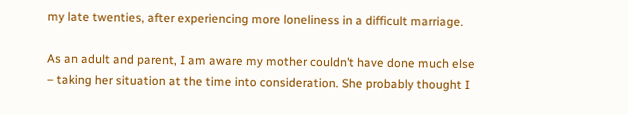my late twenties, after experiencing more loneliness in a difficult marriage.

As an adult and parent, I am aware my mother couldn’t have done much else – taking her situation at the time into consideration. She probably thought I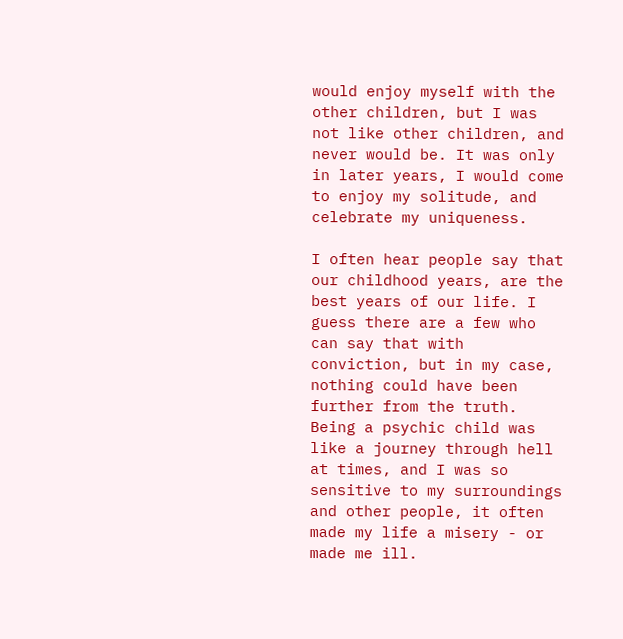would enjoy myself with the other children, but I was not like other children, and never would be. It was only in later years, I would come to enjoy my solitude, and celebrate my uniqueness.

I often hear people say that our childhood years, are the best years of our life. I guess there are a few who can say that with conviction, but in my case, nothing could have been further from the truth. Being a psychic child was like a journey through hell at times, and I was so sensitive to my surroundings and other people, it often made my life a misery - or made me ill.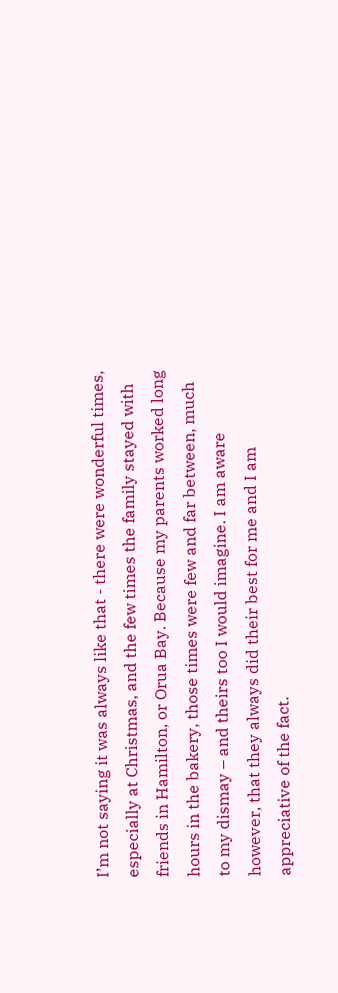I’m not saying it was always like that - there were wonderful times, especially at Christmas, and the few times the family stayed with friends in Hamilton, or Orua Bay. Because my parents worked long hours in the bakery, those times were few and far between, much to my dismay – and theirs too I would imagine. I am aware however, that they always did their best for me and I am appreciative of the fact.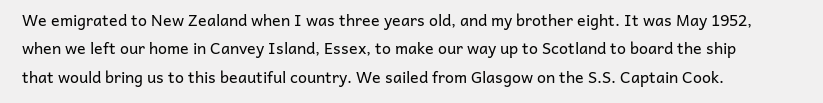We emigrated to New Zealand when I was three years old, and my brother eight. It was May 1952, when we left our home in Canvey Island, Essex, to make our way up to Scotland to board the ship that would bring us to this beautiful country. We sailed from Glasgow on the S.S. Captain Cook.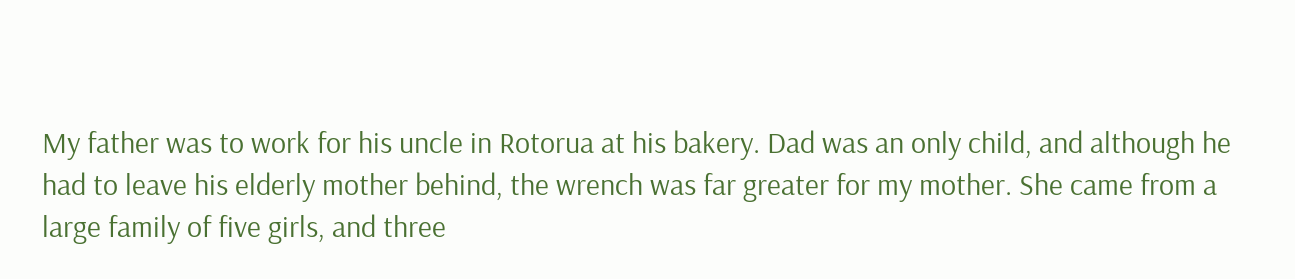My father was to work for his uncle in Rotorua at his bakery. Dad was an only child, and although he had to leave his elderly mother behind, the wrench was far greater for my mother. She came from a large family of five girls, and three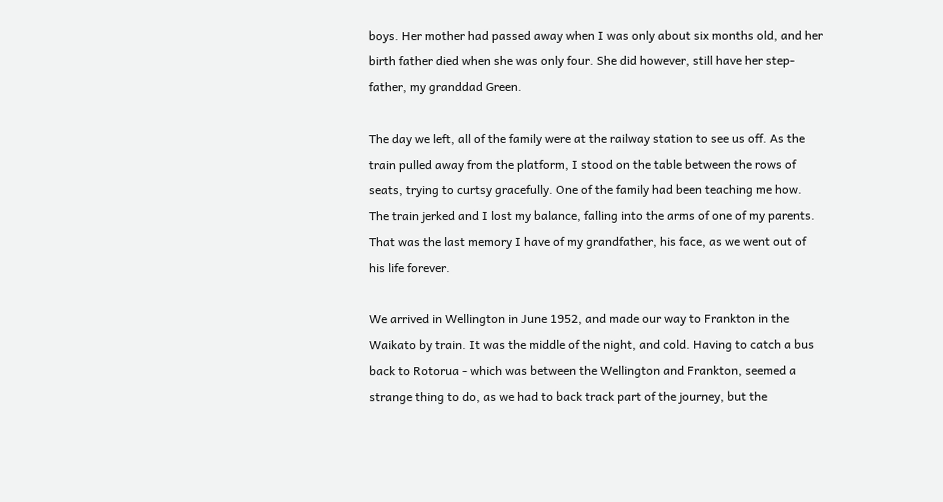boys. Her mother had passed away when I was only about six months old, and her birth father died when she was only four. She did however, still have her step-father, my granddad Green.

The day we left, all of the family were at the railway station to see us off. As the train pulled away from the platform, I stood on the table between the rows of seats, trying to curtsy gracefully. One of the family had been teaching me how. The train jerked and I lost my balance, falling into the arms of one of my parents. That was the last memory I have of my grandfather, his face, as we went out of his life forever.

We arrived in Wellington in June 1952, and made our way to Frankton in the Waikato by train. It was the middle of the night, and cold. Having to catch a bus back to Rotorua - which was between the Wellington and Frankton, seemed a strange thing to do, as we had to back track part of the journey, but the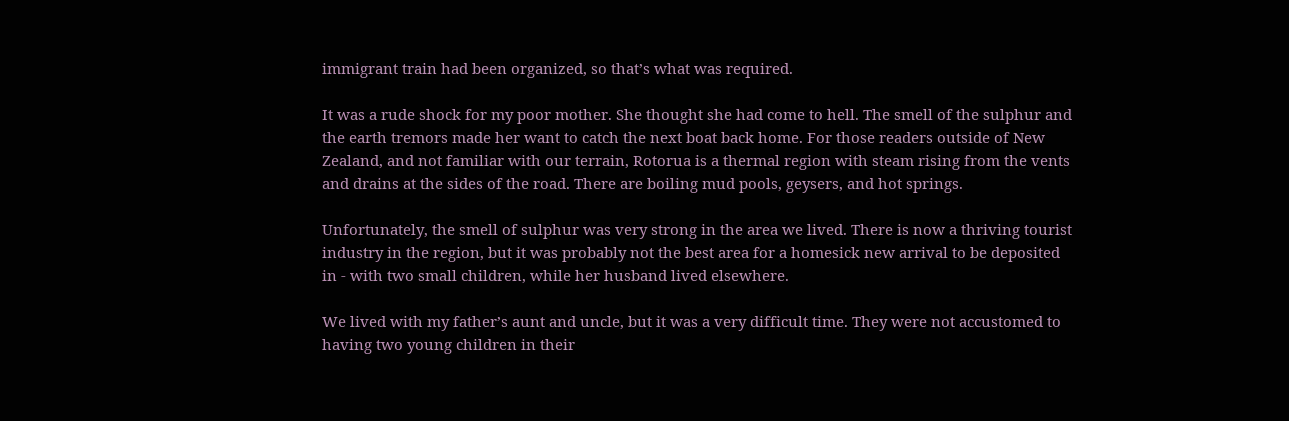immigrant train had been organized, so that’s what was required.

It was a rude shock for my poor mother. She thought she had come to hell. The smell of the sulphur and the earth tremors made her want to catch the next boat back home. For those readers outside of New Zealand, and not familiar with our terrain, Rotorua is a thermal region with steam rising from the vents and drains at the sides of the road. There are boiling mud pools, geysers, and hot springs.

Unfortunately, the smell of sulphur was very strong in the area we lived. There is now a thriving tourist industry in the region, but it was probably not the best area for a homesick new arrival to be deposited in - with two small children, while her husband lived elsewhere.

We lived with my father’s aunt and uncle, but it was a very difficult time. They were not accustomed to having two young children in their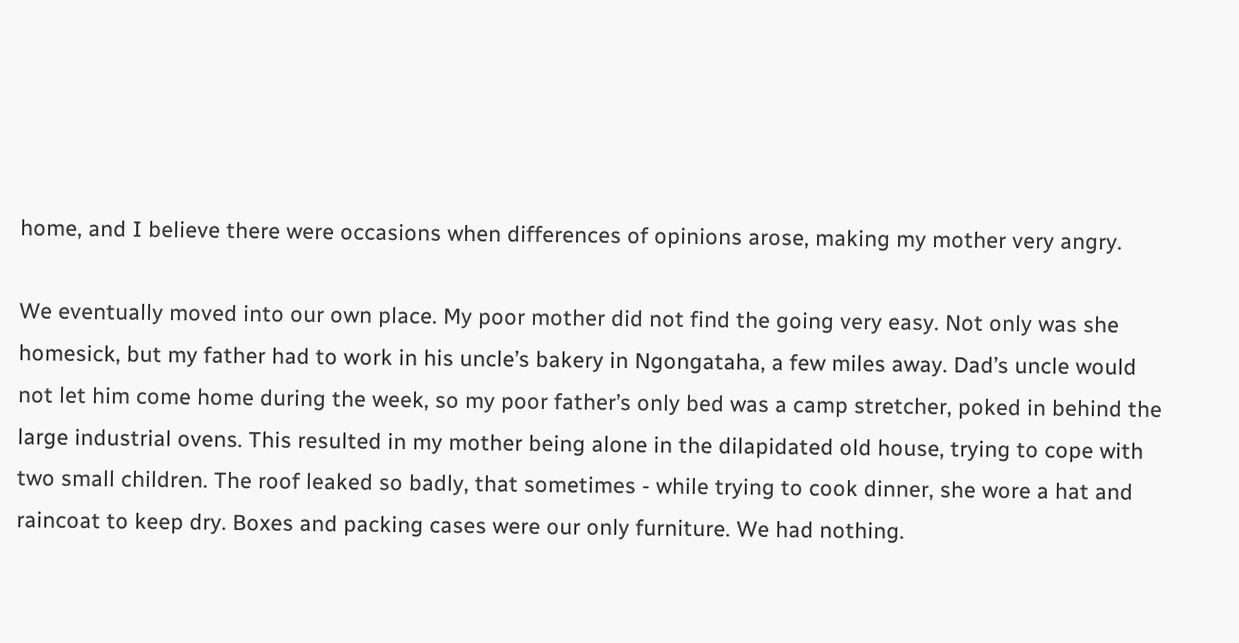home, and I believe there were occasions when differences of opinions arose, making my mother very angry.

We eventually moved into our own place. My poor mother did not find the going very easy. Not only was she homesick, but my father had to work in his uncle’s bakery in Ngongataha, a few miles away. Dad’s uncle would not let him come home during the week, so my poor father’s only bed was a camp stretcher, poked in behind the large industrial ovens. This resulted in my mother being alone in the dilapidated old house, trying to cope with two small children. The roof leaked so badly, that sometimes - while trying to cook dinner, she wore a hat and raincoat to keep dry. Boxes and packing cases were our only furniture. We had nothing.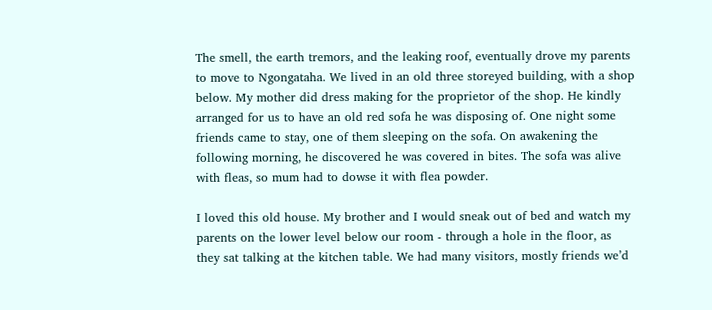The smell, the earth tremors, and the leaking roof, eventually drove my parents to move to Ngongataha. We lived in an old three storeyed building, with a shop below. My mother did dress making for the proprietor of the shop. He kindly arranged for us to have an old red sofa he was disposing of. One night some friends came to stay, one of them sleeping on the sofa. On awakening the following morning, he discovered he was covered in bites. The sofa was alive with fleas, so mum had to dowse it with flea powder.

I loved this old house. My brother and I would sneak out of bed and watch my parents on the lower level below our room - through a hole in the floor, as they sat talking at the kitchen table. We had many visitors, mostly friends we’d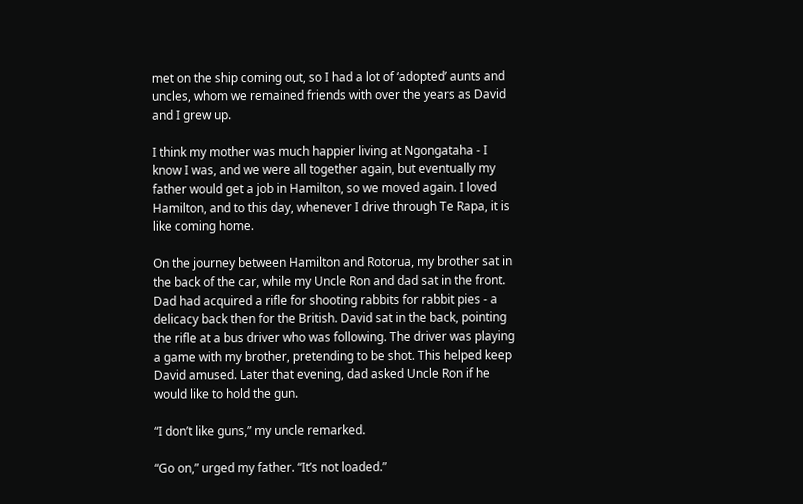met on the ship coming out, so I had a lot of ‘adopted’ aunts and uncles, whom we remained friends with over the years as David and I grew up.

I think my mother was much happier living at Ngongataha - I know I was, and we were all together again, but eventually my father would get a job in Hamilton, so we moved again. I loved Hamilton, and to this day, whenever I drive through Te Rapa, it is like coming home.

On the journey between Hamilton and Rotorua, my brother sat in the back of the car, while my Uncle Ron and dad sat in the front. Dad had acquired a rifle for shooting rabbits for rabbit pies - a delicacy back then for the British. David sat in the back, pointing the rifle at a bus driver who was following. The driver was playing a game with my brother, pretending to be shot. This helped keep David amused. Later that evening, dad asked Uncle Ron if he would like to hold the gun.

“I don’t like guns,” my uncle remarked.

“Go on,” urged my father. “It’s not loaded.”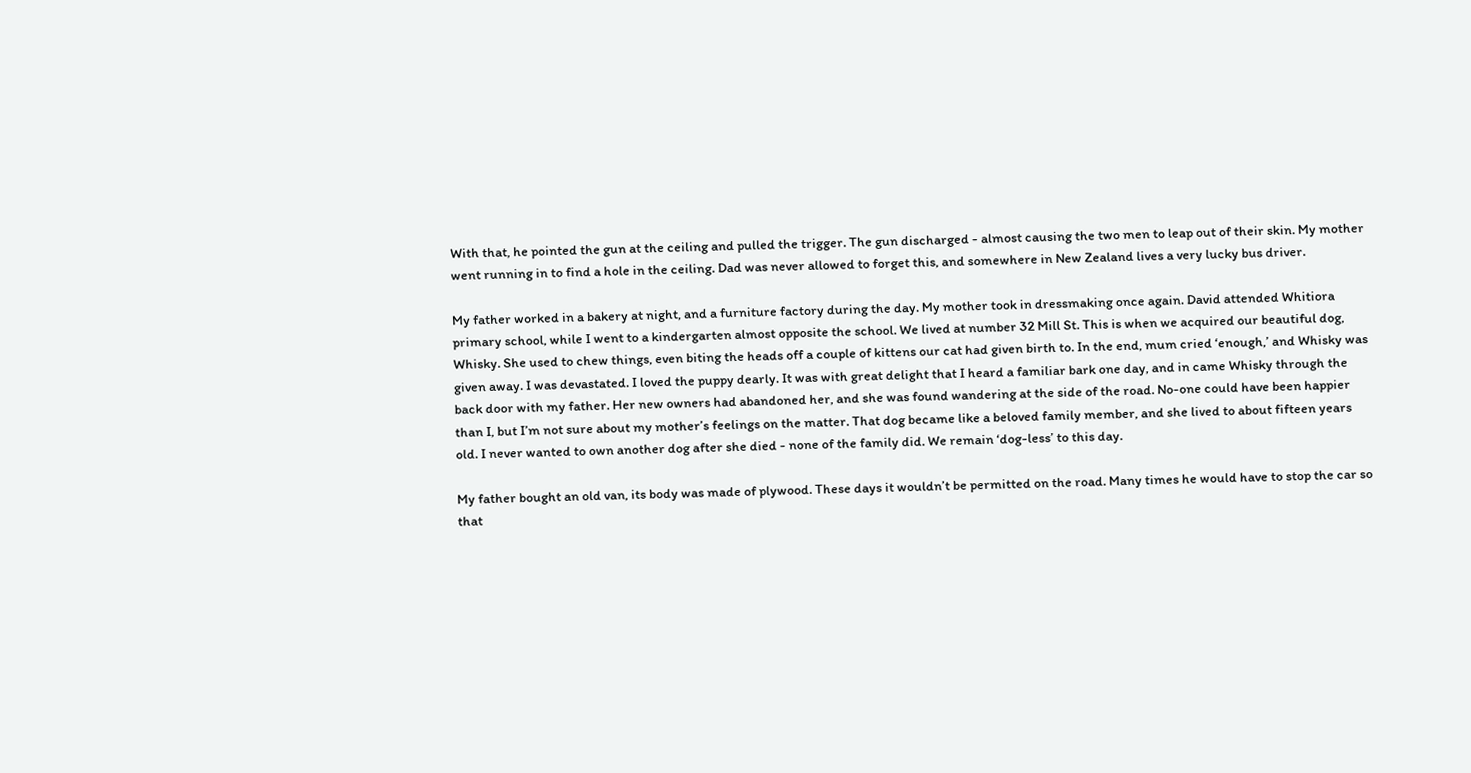With that, he pointed the gun at the ceiling and pulled the trigger. The gun discharged - almost causing the two men to leap out of their skin. My mother went running in to find a hole in the ceiling. Dad was never allowed to forget this, and somewhere in New Zealand lives a very lucky bus driver.

My father worked in a bakery at night, and a furniture factory during the day. My mother took in dressmaking once again. David attended Whitiora primary school, while I went to a kindergarten almost opposite the school. We lived at number 32 Mill St. This is when we acquired our beautiful dog, Whisky. She used to chew things, even biting the heads off a couple of kittens our cat had given birth to. In the end, mum cried ‘enough,’ and Whisky was given away. I was devastated. I loved the puppy dearly. It was with great delight that I heard a familiar bark one day, and in came Whisky through the back door with my father. Her new owners had abandoned her, and she was found wandering at the side of the road. No-one could have been happier than I, but I’m not sure about my mother’s feelings on the matter. That dog became like a beloved family member, and she lived to about fifteen years old. I never wanted to own another dog after she died - none of the family did. We remain ‘dog-less’ to this day.

My father bought an old van, its body was made of plywood. These days it wouldn’t be permitted on the road. Many times he would have to stop the car so that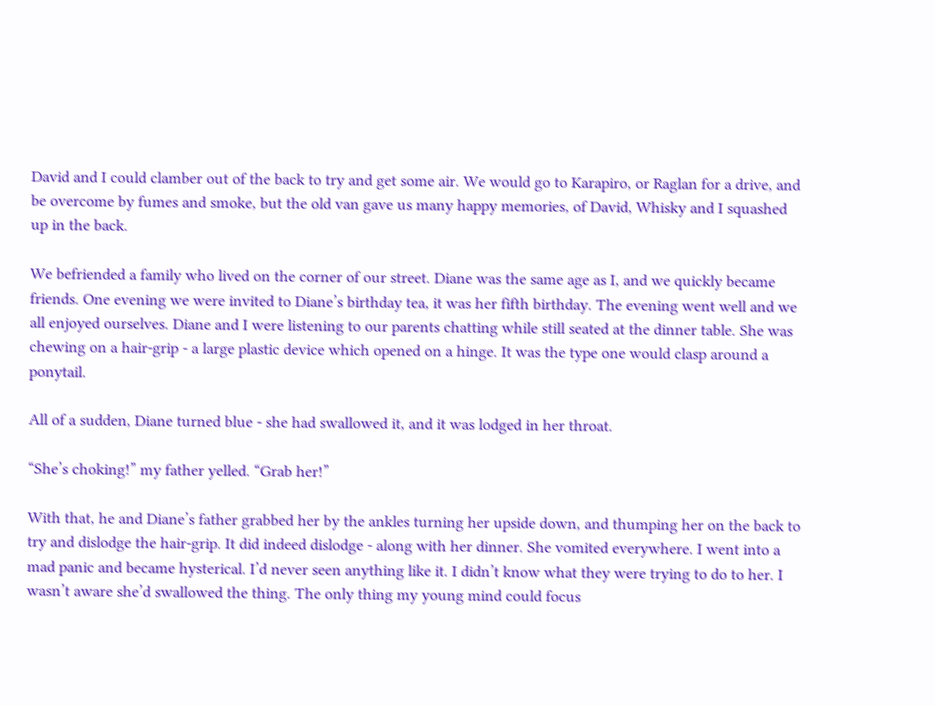David and I could clamber out of the back to try and get some air. We would go to Karapiro, or Raglan for a drive, and be overcome by fumes and smoke, but the old van gave us many happy memories, of David, Whisky and I squashed up in the back.

We befriended a family who lived on the corner of our street. Diane was the same age as I, and we quickly became friends. One evening we were invited to Diane’s birthday tea, it was her fifth birthday. The evening went well and we all enjoyed ourselves. Diane and I were listening to our parents chatting while still seated at the dinner table. She was chewing on a hair-grip - a large plastic device which opened on a hinge. It was the type one would clasp around a ponytail.

All of a sudden, Diane turned blue - she had swallowed it, and it was lodged in her throat.

“She’s choking!” my father yelled. “Grab her!”

With that, he and Diane’s father grabbed her by the ankles turning her upside down, and thumping her on the back to try and dislodge the hair-grip. It did indeed dislodge - along with her dinner. She vomited everywhere. I went into a mad panic and became hysterical. I’d never seen anything like it. I didn’t know what they were trying to do to her. I wasn’t aware she’d swallowed the thing. The only thing my young mind could focus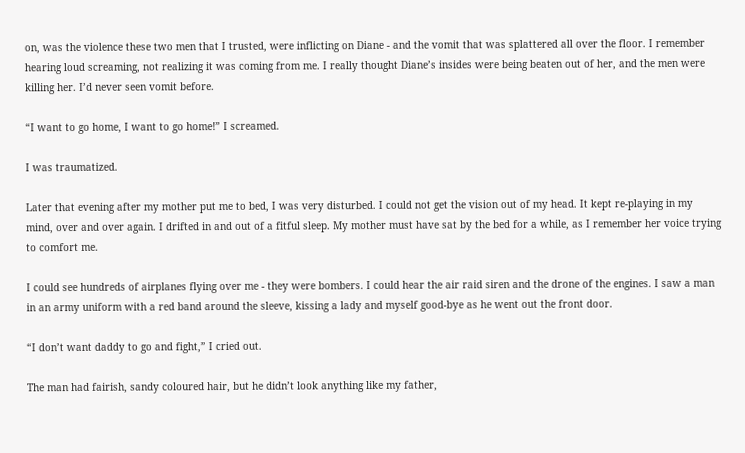on, was the violence these two men that I trusted, were inflicting on Diane - and the vomit that was splattered all over the floor. I remember hearing loud screaming, not realizing it was coming from me. I really thought Diane’s insides were being beaten out of her, and the men were killing her. I’d never seen vomit before.

“I want to go home, I want to go home!” I screamed.

I was traumatized.

Later that evening after my mother put me to bed, I was very disturbed. I could not get the vision out of my head. It kept re-playing in my mind, over and over again. I drifted in and out of a fitful sleep. My mother must have sat by the bed for a while, as I remember her voice trying to comfort me.

I could see hundreds of airplanes flying over me - they were bombers. I could hear the air raid siren and the drone of the engines. I saw a man in an army uniform with a red band around the sleeve, kissing a lady and myself good-bye as he went out the front door.

“I don’t want daddy to go and fight,” I cried out.

The man had fairish, sandy coloured hair, but he didn’t look anything like my father,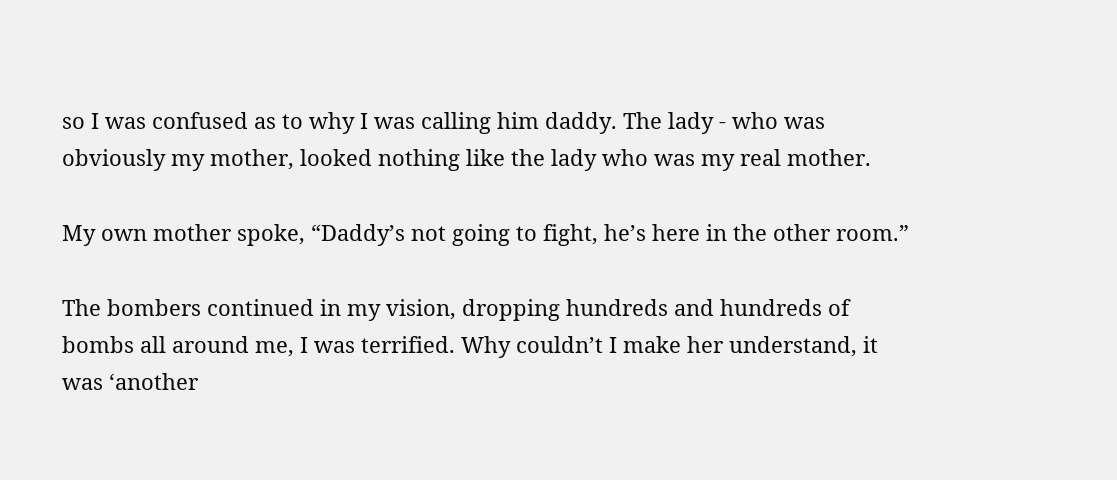so I was confused as to why I was calling him daddy. The lady - who was obviously my mother, looked nothing like the lady who was my real mother.

My own mother spoke, “Daddy’s not going to fight, he’s here in the other room.”

The bombers continued in my vision, dropping hundreds and hundreds of bombs all around me, I was terrified. Why couldn’t I make her understand, it was ‘another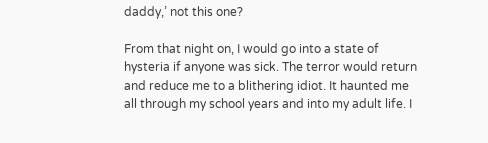daddy,’ not this one?

From that night on, I would go into a state of hysteria if anyone was sick. The terror would return and reduce me to a blithering idiot. It haunted me all through my school years and into my adult life. I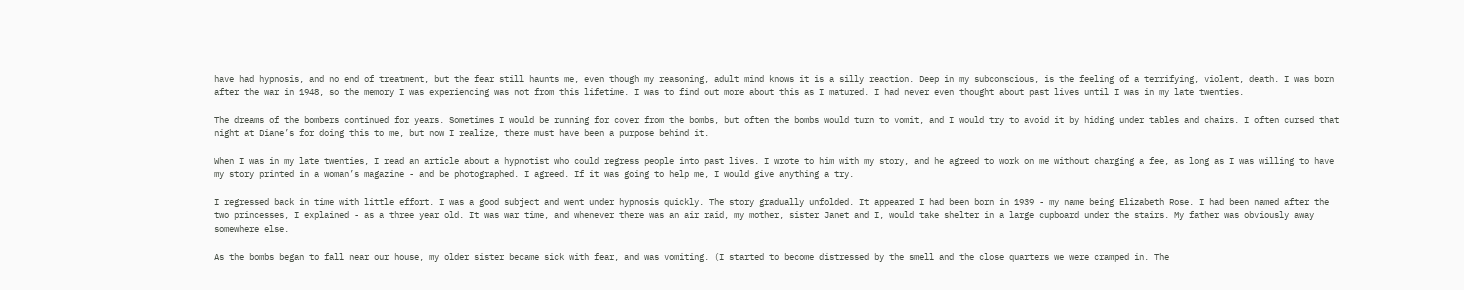have had hypnosis, and no end of treatment, but the fear still haunts me, even though my reasoning, adult mind knows it is a silly reaction. Deep in my subconscious, is the feeling of a terrifying, violent, death. I was born after the war in 1948, so the memory I was experiencing was not from this lifetime. I was to find out more about this as I matured. I had never even thought about past lives until I was in my late twenties.

The dreams of the bombers continued for years. Sometimes I would be running for cover from the bombs, but often the bombs would turn to vomit, and I would try to avoid it by hiding under tables and chairs. I often cursed that night at Diane’s for doing this to me, but now I realize, there must have been a purpose behind it.

When I was in my late twenties, I read an article about a hypnotist who could regress people into past lives. I wrote to him with my story, and he agreed to work on me without charging a fee, as long as I was willing to have my story printed in a woman’s magazine - and be photographed. I agreed. If it was going to help me, I would give anything a try.

I regressed back in time with little effort. I was a good subject and went under hypnosis quickly. The story gradually unfolded. It appeared I had been born in 1939 - my name being Elizabeth Rose. I had been named after the two princesses, I explained - as a three year old. It was war time, and whenever there was an air raid, my mother, sister Janet and I, would take shelter in a large cupboard under the stairs. My father was obviously away somewhere else.

As the bombs began to fall near our house, my older sister became sick with fear, and was vomiting. (I started to become distressed by the smell and the close quarters we were cramped in. The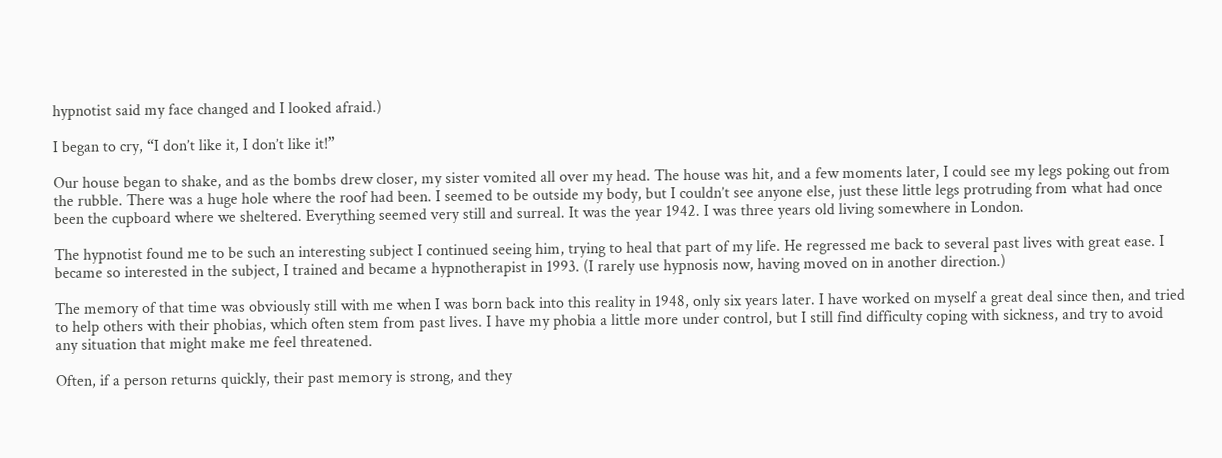hypnotist said my face changed and I looked afraid.)

I began to cry, “I don’t like it, I don’t like it!”

Our house began to shake, and as the bombs drew closer, my sister vomited all over my head. The house was hit, and a few moments later, I could see my legs poking out from the rubble. There was a huge hole where the roof had been. I seemed to be outside my body, but I couldn’t see anyone else, just these little legs protruding from what had once been the cupboard where we sheltered. Everything seemed very still and surreal. It was the year 1942. I was three years old living somewhere in London.

The hypnotist found me to be such an interesting subject I continued seeing him, trying to heal that part of my life. He regressed me back to several past lives with great ease. I became so interested in the subject, I trained and became a hypnotherapist in 1993. (I rarely use hypnosis now, having moved on in another direction.)

The memory of that time was obviously still with me when I was born back into this reality in 1948, only six years later. I have worked on myself a great deal since then, and tried to help others with their phobias, which often stem from past lives. I have my phobia a little more under control, but I still find difficulty coping with sickness, and try to avoid any situation that might make me feel threatened.

Often, if a person returns quickly, their past memory is strong, and they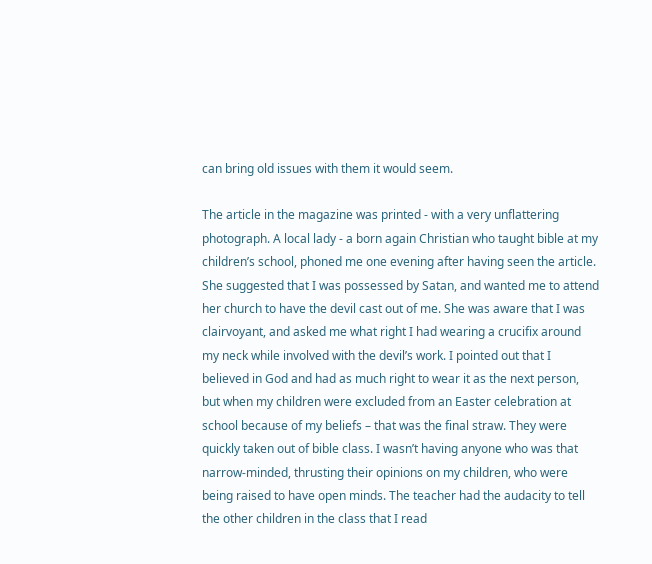can bring old issues with them it would seem.

The article in the magazine was printed - with a very unflattering photograph. A local lady - a born again Christian who taught bible at my children’s school, phoned me one evening after having seen the article. She suggested that I was possessed by Satan, and wanted me to attend her church to have the devil cast out of me. She was aware that I was clairvoyant, and asked me what right I had wearing a crucifix around my neck while involved with the devil’s work. I pointed out that I believed in God and had as much right to wear it as the next person, but when my children were excluded from an Easter celebration at school because of my beliefs – that was the final straw. They were quickly taken out of bible class. I wasn’t having anyone who was that narrow-minded, thrusting their opinions on my children, who were being raised to have open minds. The teacher had the audacity to tell the other children in the class that I read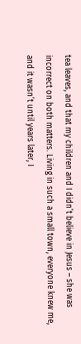tea leaves, and that my children and I didn’t believe in Jesus – she was incorrect on both matters. Living in such a small town, everyone knew me, and it wasn’t until years later, I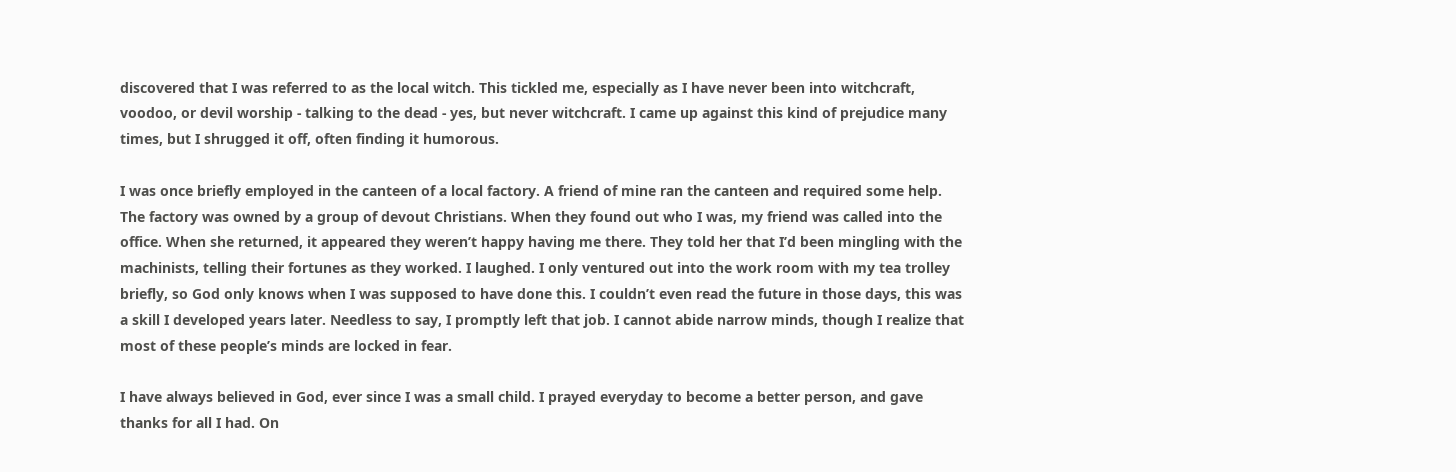discovered that I was referred to as the local witch. This tickled me, especially as I have never been into witchcraft, voodoo, or devil worship - talking to the dead - yes, but never witchcraft. I came up against this kind of prejudice many times, but I shrugged it off, often finding it humorous.

I was once briefly employed in the canteen of a local factory. A friend of mine ran the canteen and required some help. The factory was owned by a group of devout Christians. When they found out who I was, my friend was called into the office. When she returned, it appeared they weren’t happy having me there. They told her that I’d been mingling with the machinists, telling their fortunes as they worked. I laughed. I only ventured out into the work room with my tea trolley briefly, so God only knows when I was supposed to have done this. I couldn’t even read the future in those days, this was a skill I developed years later. Needless to say, I promptly left that job. I cannot abide narrow minds, though I realize that most of these people’s minds are locked in fear.

I have always believed in God, ever since I was a small child. I prayed everyday to become a better person, and gave thanks for all I had. On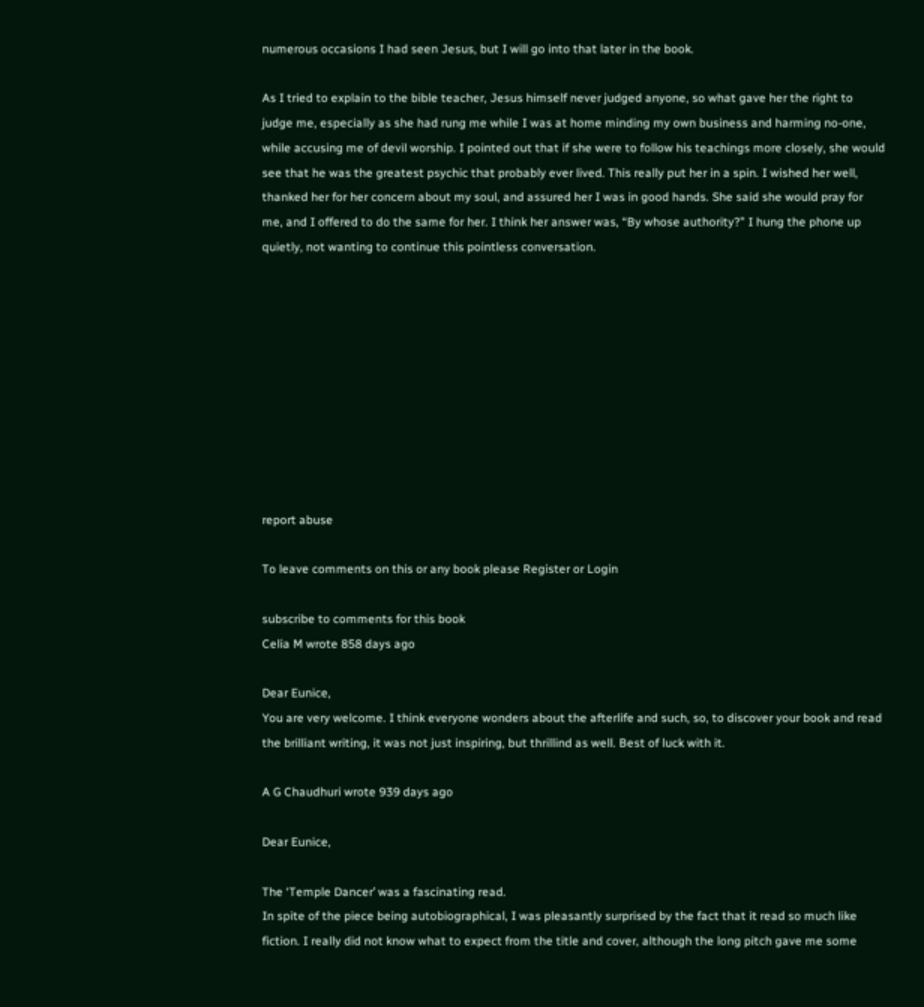numerous occasions I had seen Jesus, but I will go into that later in the book.

As I tried to explain to the bible teacher, Jesus himself never judged anyone, so what gave her the right to judge me, especially as she had rung me while I was at home minding my own business and harming no-one, while accusing me of devil worship. I pointed out that if she were to follow his teachings more closely, she would see that he was the greatest psychic that probably ever lived. This really put her in a spin. I wished her well, thanked her for her concern about my soul, and assured her I was in good hands. She said she would pray for me, and I offered to do the same for her. I think her answer was, “By whose authority?” I hung the phone up quietly, not wanting to continue this pointless conversation.










report abuse

To leave comments on this or any book please Register or Login

subscribe to comments for this book
Celia M wrote 858 days ago

Dear Eunice,
You are very welcome. I think everyone wonders about the afterlife and such, so, to discover your book and read the brilliant writing, it was not just inspiring, but thrillind as well. Best of luck with it.

A G Chaudhuri wrote 939 days ago

Dear Eunice,

The ‘Temple Dancer’ was a fascinating read.
In spite of the piece being autobiographical, I was pleasantly surprised by the fact that it read so much like fiction. I really did not know what to expect from the title and cover, although the long pitch gave me some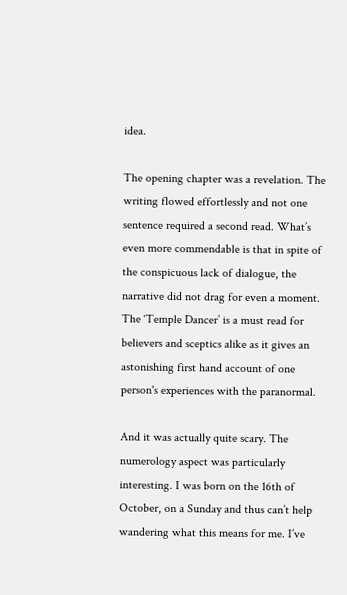idea.

The opening chapter was a revelation. The writing flowed effortlessly and not one sentence required a second read. What’s even more commendable is that in spite of the conspicuous lack of dialogue, the narrative did not drag for even a moment.
The ‘Temple Dancer’ is a must read for believers and sceptics alike as it gives an astonishing first hand account of one person's experiences with the paranormal.

And it was actually quite scary. The numerology aspect was particularly interesting. I was born on the 16th of October, on a Sunday and thus can’t help wandering what this means for me. I’ve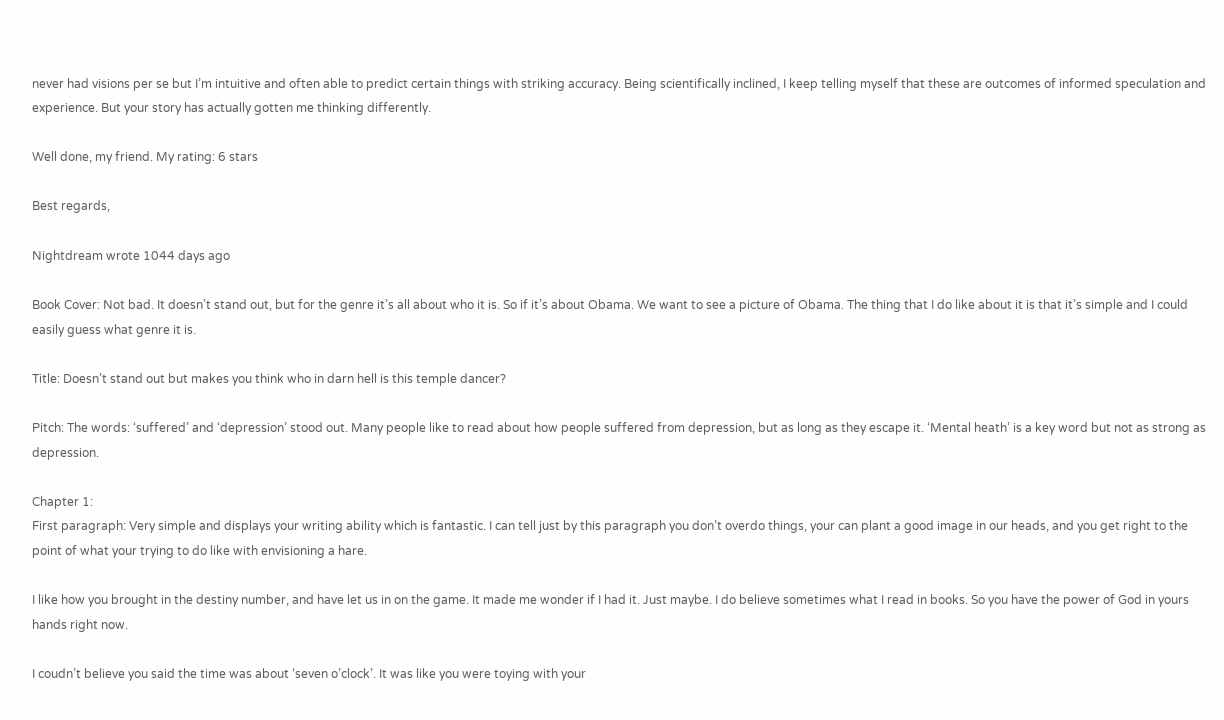never had visions per se but I’m intuitive and often able to predict certain things with striking accuracy. Being scientifically inclined, I keep telling myself that these are outcomes of informed speculation and experience. But your story has actually gotten me thinking differently.

Well done, my friend. My rating: 6 stars

Best regards,

Nightdream wrote 1044 days ago

Book Cover: Not bad. It doesn’t stand out, but for the genre it’s all about who it is. So if it’s about Obama. We want to see a picture of Obama. The thing that I do like about it is that it’s simple and I could easily guess what genre it is.

Title: Doesn’t stand out but makes you think who in darn hell is this temple dancer?

Pitch: The words: ‘suffered’ and ‘depression’ stood out. Many people like to read about how people suffered from depression, but as long as they escape it. ‘Mental heath’ is a key word but not as strong as depression.

Chapter 1:
First paragraph: Very simple and displays your writing ability which is fantastic. I can tell just by this paragraph you don’t overdo things, your can plant a good image in our heads, and you get right to the point of what your trying to do like with envisioning a hare.

I like how you brought in the destiny number, and have let us in on the game. It made me wonder if I had it. Just maybe. I do believe sometimes what I read in books. So you have the power of God in yours hands right now.

I coudn’t believe you said the time was about ‘seven o’clock’. It was like you were toying with your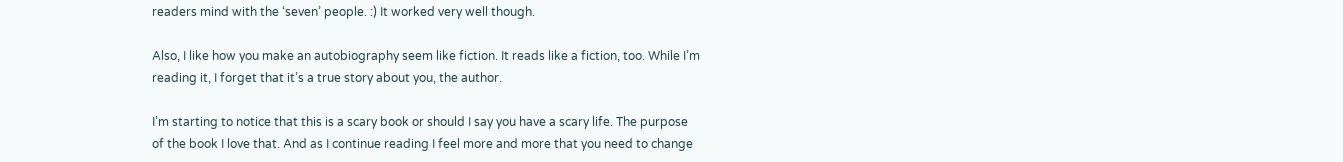readers mind with the ‘seven’ people. :) It worked very well though.

Also, I like how you make an autobiography seem like fiction. It reads like a fiction, too. While I’m reading it, I forget that it’s a true story about you, the author.

I’m starting to notice that this is a scary book or should I say you have a scary life. The purpose of the book I love that. And as I continue reading I feel more and more that you need to change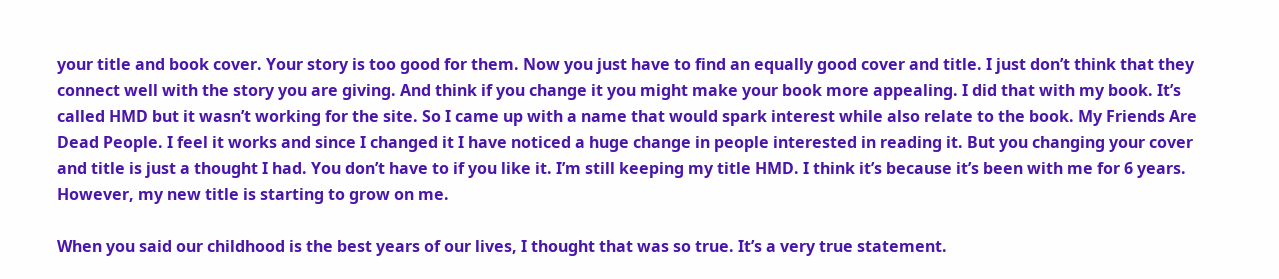your title and book cover. Your story is too good for them. Now you just have to find an equally good cover and title. I just don’t think that they connect well with the story you are giving. And think if you change it you might make your book more appealing. I did that with my book. It’s called HMD but it wasn’t working for the site. So I came up with a name that would spark interest while also relate to the book. My Friends Are Dead People. I feel it works and since I changed it I have noticed a huge change in people interested in reading it. But you changing your cover and title is just a thought I had. You don’t have to if you like it. I’m still keeping my title HMD. I think it’s because it’s been with me for 6 years. However, my new title is starting to grow on me.

When you said our childhood is the best years of our lives, I thought that was so true. It’s a very true statement.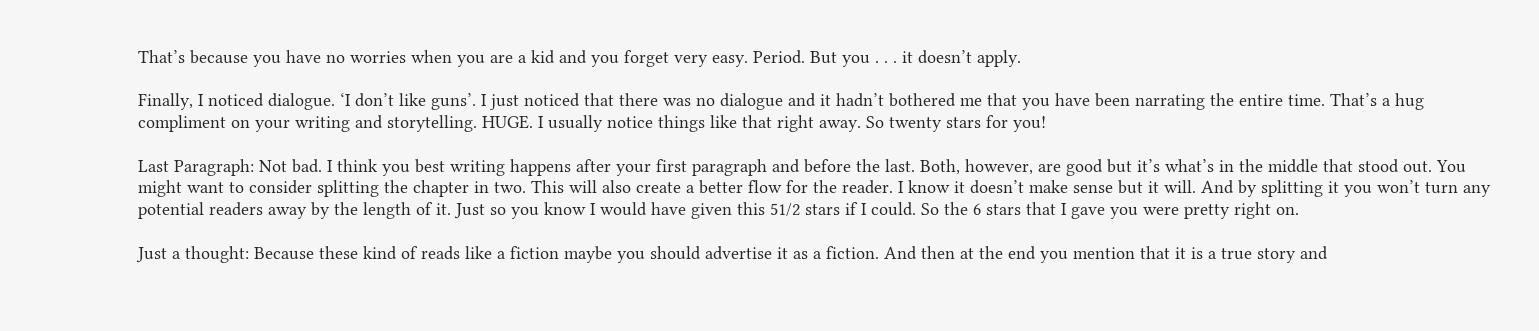That’s because you have no worries when you are a kid and you forget very easy. Period. But you . . . it doesn’t apply.

Finally, I noticed dialogue. ‘I don’t like guns’. I just noticed that there was no dialogue and it hadn’t bothered me that you have been narrating the entire time. That’s a hug compliment on your writing and storytelling. HUGE. I usually notice things like that right away. So twenty stars for you!

Last Paragraph: Not bad. I think you best writing happens after your first paragraph and before the last. Both, however, are good but it’s what’s in the middle that stood out. You might want to consider splitting the chapter in two. This will also create a better flow for the reader. I know it doesn’t make sense but it will. And by splitting it you won’t turn any potential readers away by the length of it. Just so you know I would have given this 51/2 stars if I could. So the 6 stars that I gave you were pretty right on.

Just a thought: Because these kind of reads like a fiction maybe you should advertise it as a fiction. And then at the end you mention that it is a true story and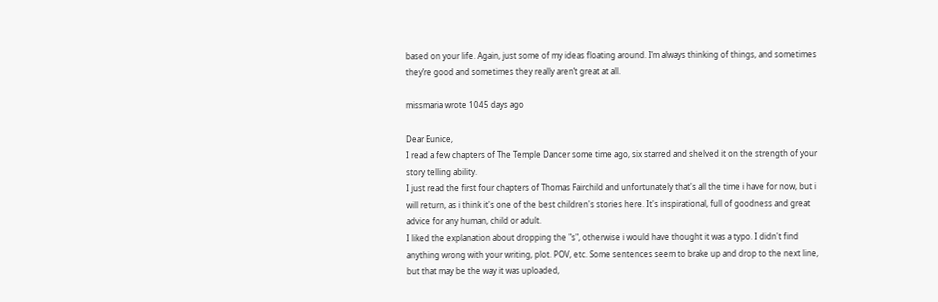based on your life. Again, just some of my ideas floating around. I’m always thinking of things, and sometimes they’re good and sometimes they really aren’t great at all.

missmaria wrote 1045 days ago

Dear Eunice,
I read a few chapters of The Temple Dancer some time ago, six starred and shelved it on the strength of your story telling ability.
I just read the first four chapters of Thomas Fairchild and unfortunately that's all the time i have for now, but i will return, as i think it's one of the best children's stories here. It's inspirational, full of goodness and great advice for any human, child or adult.
I liked the explanation about dropping the "s", otherwise i would have thought it was a typo. I didn't find anything wrong with your writing, plot. POV, etc. Some sentences seem to brake up and drop to the next line, but that may be the way it was uploaded,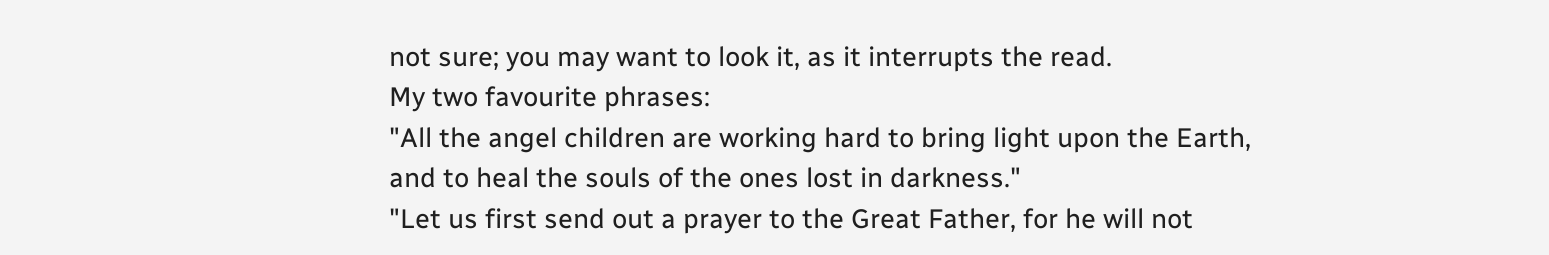not sure; you may want to look it, as it interrupts the read.
My two favourite phrases:
"All the angel children are working hard to bring light upon the Earth, and to heal the souls of the ones lost in darkness."
"Let us first send out a prayer to the Great Father, for he will not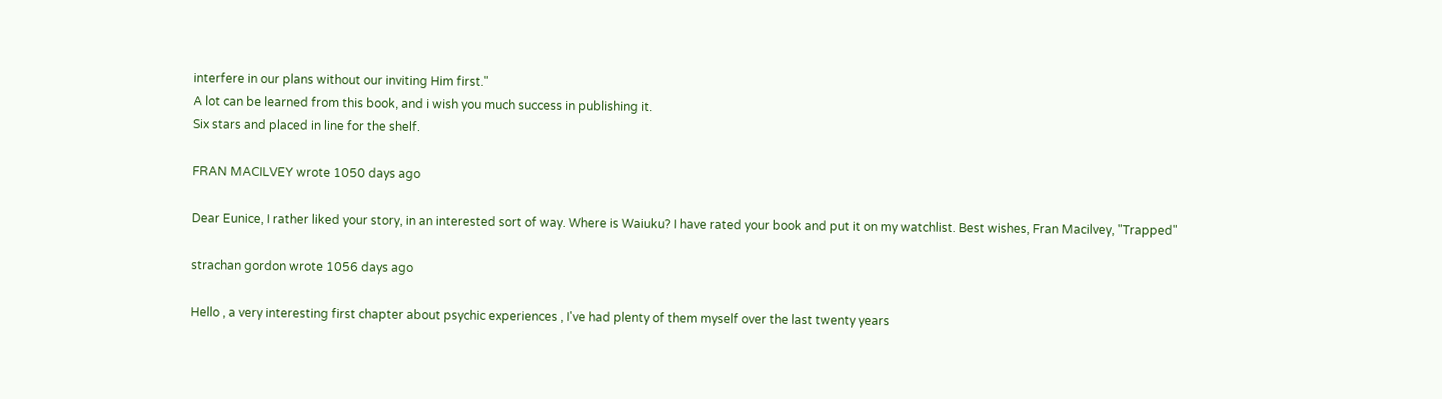interfere in our plans without our inviting Him first."
A lot can be learned from this book, and i wish you much success in publishing it.
Six stars and placed in line for the shelf.

FRAN MACILVEY wrote 1050 days ago

Dear Eunice, I rather liked your story, in an interested sort of way. Where is Waiuku? I have rated your book and put it on my watchlist. Best wishes, Fran Macilvey, "Trapped"

strachan gordon wrote 1056 days ago

Hello , a very interesting first chapter about psychic experiences , I've had plenty of them myself over the last twenty years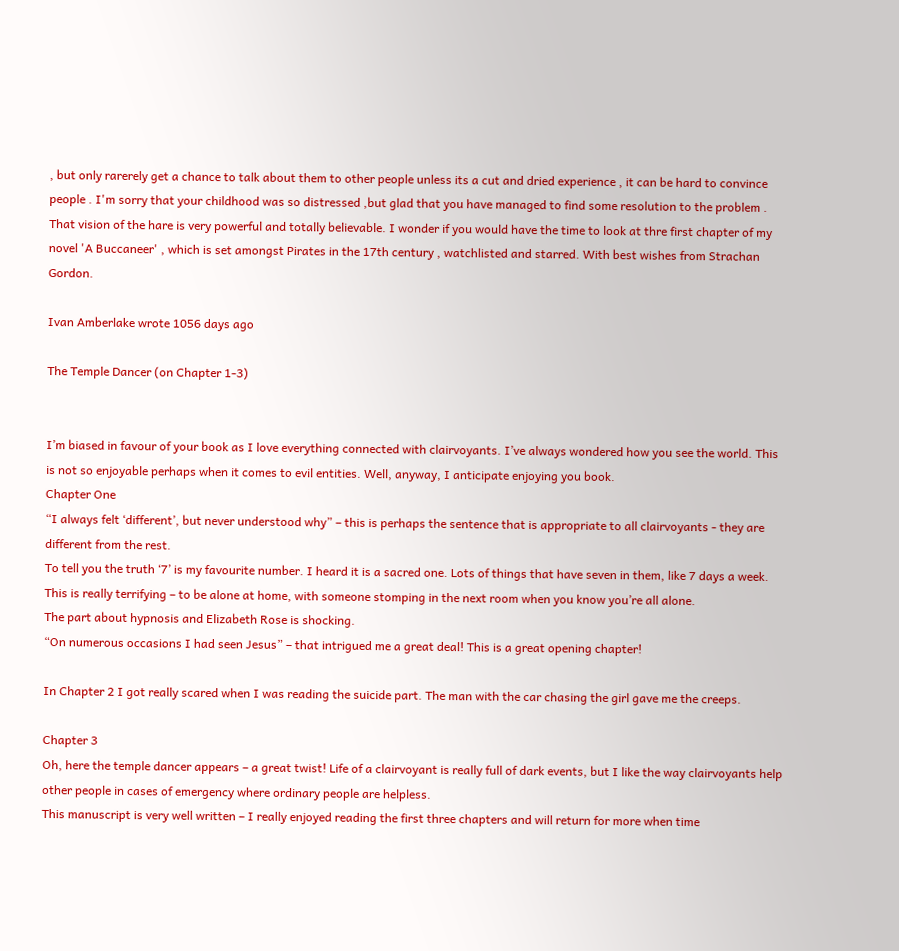, but only rarerely get a chance to talk about them to other people unless its a cut and dried experience , it can be hard to convince people . I'm sorry that your childhood was so distressed ,but glad that you have managed to find some resolution to the problem . That vision of the hare is very powerful and totally believable. I wonder if you would have the time to look at thre first chapter of my novel 'A Buccaneer' , which is set amongst Pirates in the 17th century , watchlisted and starred. With best wishes from Strachan Gordon.

Ivan Amberlake wrote 1056 days ago

The Temple Dancer (on Chapter 1-3)


I’m biased in favour of your book as I love everything connected with clairvoyants. I’ve always wondered how you see the world. This is not so enjoyable perhaps when it comes to evil entities. Well, anyway, I anticipate enjoying you book.
Chapter One
“I always felt ‘different’, but never understood why” – this is perhaps the sentence that is appropriate to all clairvoyants - they are different from the rest.
To tell you the truth ‘7’ is my favourite number. I heard it is a sacred one. Lots of things that have seven in them, like 7 days a week.
This is really terrifying – to be alone at home, with someone stomping in the next room when you know you’re all alone.
The part about hypnosis and Elizabeth Rose is shocking.
“On numerous occasions I had seen Jesus” – that intrigued me a great deal! This is a great opening chapter!

In Chapter 2 I got really scared when I was reading the suicide part. The man with the car chasing the girl gave me the creeps.

Chapter 3
Oh, here the temple dancer appears – a great twist! Life of a clairvoyant is really full of dark events, but I like the way clairvoyants help other people in cases of emergency where ordinary people are helpless.
This manuscript is very well written – I really enjoyed reading the first three chapters and will return for more when time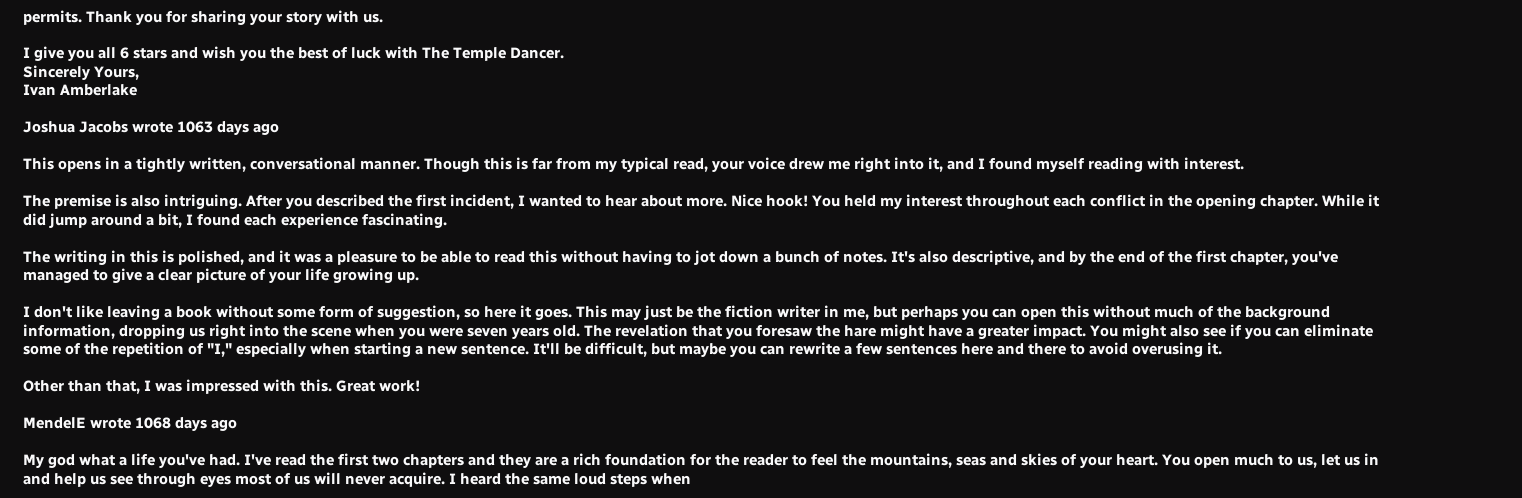permits. Thank you for sharing your story with us.

I give you all 6 stars and wish you the best of luck with The Temple Dancer.
Sincerely Yours,
Ivan Amberlake

Joshua Jacobs wrote 1063 days ago

This opens in a tightly written, conversational manner. Though this is far from my typical read, your voice drew me right into it, and I found myself reading with interest.

The premise is also intriguing. After you described the first incident, I wanted to hear about more. Nice hook! You held my interest throughout each conflict in the opening chapter. While it did jump around a bit, I found each experience fascinating.

The writing in this is polished, and it was a pleasure to be able to read this without having to jot down a bunch of notes. It's also descriptive, and by the end of the first chapter, you've managed to give a clear picture of your life growing up.

I don't like leaving a book without some form of suggestion, so here it goes. This may just be the fiction writer in me, but perhaps you can open this without much of the background information, dropping us right into the scene when you were seven years old. The revelation that you foresaw the hare might have a greater impact. You might also see if you can eliminate some of the repetition of "I," especially when starting a new sentence. It'll be difficult, but maybe you can rewrite a few sentences here and there to avoid overusing it.

Other than that, I was impressed with this. Great work!

MendelE wrote 1068 days ago

My god what a life you've had. I've read the first two chapters and they are a rich foundation for the reader to feel the mountains, seas and skies of your heart. You open much to us, let us in and help us see through eyes most of us will never acquire. I heard the same loud steps when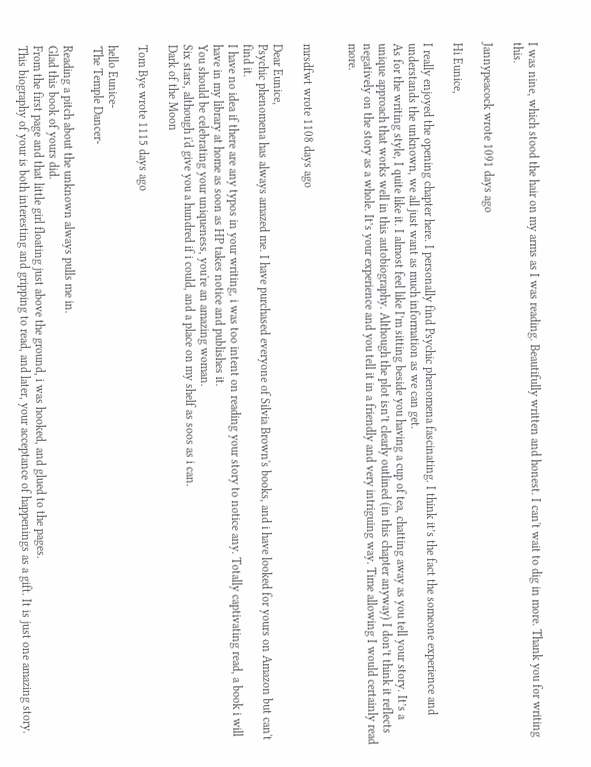I was nine, which stood the hair on my arms as I was reading. Beautifully written and honest. I can't wait to dig in more. Thank you for writing this.

Jannypeacock wrote 1091 days ago

Hi Eunice,

I really enjoyed the opening chapter here. I personally find Psychic phenomena fascinating. I think it’s the fact the someone experience and understands the unknown, we all just want as much information as we can get.
As for the writing style, I quite like it. I almost feel like I’m sitting beside you having a cup of tea, chatting away as you tell your story. It’s a unique approach that works well in this autobiography. Although the plot isn’t clearly outlined (in this chapter anyway) I don’t think it reflects negatively on the story as a whole. It’s your experience and you tell it in a friendly and very intriguing way. Time allowing I would certainly read more.


mrsdfwt wrote 1108 days ago

Dear Eunice,
Psychic phenomena has always amazed me. I have purchased everyone of Silvia Brown's books, and i have looked for yours on Amazon but can't find it.
I have no idea if there are any typos in your writing, i was too intent on reading your story to notice any. Totally captivating read, a book i will have in my library at home as soon as HP takes notice and publishes it.
You should be celebrating your uniqueness, you're an amazing woman.
Six stars, although i'd give you a hundred if i could, and a place on my shelf as soos as i can.
Dark of the Moon

Tom Bye wrote 1115 days ago

hello Eunice-
'The Temple Dancer-

Reading a pitch about the unknown always pulls me in.
Glad this book of yours did.
From the first page and that little girl floating just above the ground, i was hooked, and glued to the pages.
This biography of your is both interesting and gripping to read, and later, your acceptance of happenings as a gift. It is just one amazing story.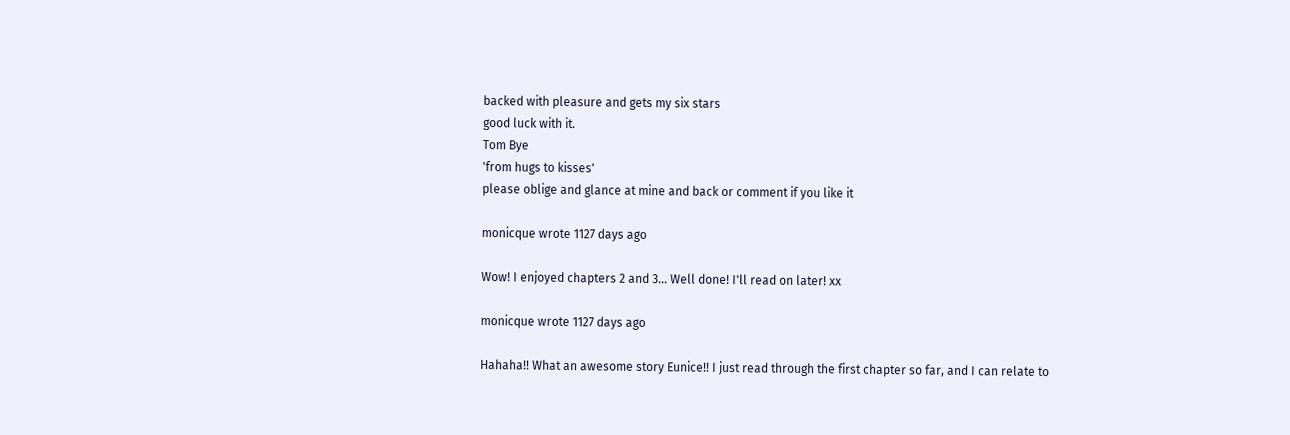backed with pleasure and gets my six stars
good luck with it.
Tom Bye
'from hugs to kisses'
please oblige and glance at mine and back or comment if you like it

monicque wrote 1127 days ago

Wow! I enjoyed chapters 2 and 3... Well done! I'll read on later! xx

monicque wrote 1127 days ago

Hahaha!! What an awesome story Eunice!! I just read through the first chapter so far, and I can relate to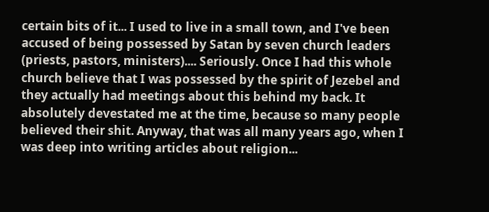certain bits of it... I used to live in a small town, and I've been accused of being possessed by Satan by seven church leaders (priests, pastors, ministers).... Seriously. Once I had this whole church believe that I was possessed by the spirit of Jezebel and they actually had meetings about this behind my back. It absolutely devestated me at the time, because so many people believed their shit. Anyway, that was all many years ago, when I was deep into writing articles about religion...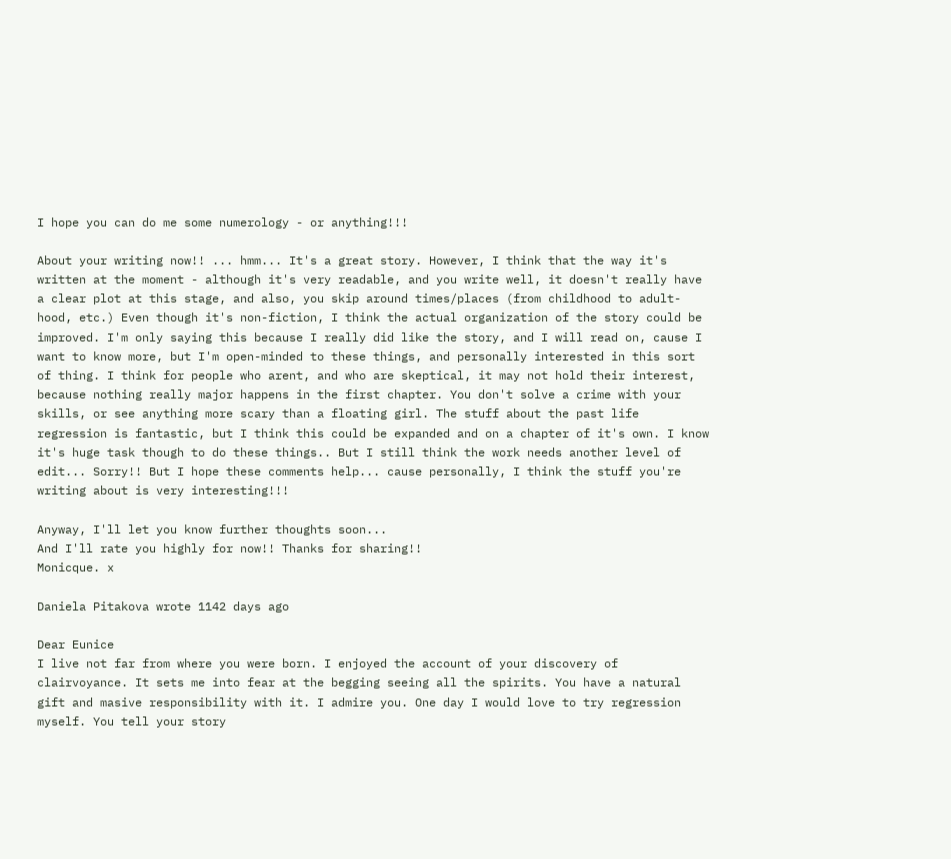I hope you can do me some numerology - or anything!!!

About your writing now!! ... hmm... It's a great story. However, I think that the way it's written at the moment - although it's very readable, and you write well, it doesn't really have a clear plot at this stage, and also, you skip around times/places (from childhood to adult-hood, etc.) Even though it's non-fiction, I think the actual organization of the story could be improved. I'm only saying this because I really did like the story, and I will read on, cause I want to know more, but I'm open-minded to these things, and personally interested in this sort of thing. I think for people who arent, and who are skeptical, it may not hold their interest, because nothing really major happens in the first chapter. You don't solve a crime with your skills, or see anything more scary than a floating girl. The stuff about the past life regression is fantastic, but I think this could be expanded and on a chapter of it's own. I know it's huge task though to do these things.. But I still think the work needs another level of edit... Sorry!! But I hope these comments help... cause personally, I think the stuff you're writing about is very interesting!!!

Anyway, I'll let you know further thoughts soon...
And I'll rate you highly for now!! Thanks for sharing!!
Monicque. x

Daniela Pitakova wrote 1142 days ago

Dear Eunice
I live not far from where you were born. I enjoyed the account of your discovery of clairvoyance. It sets me into fear at the begging seeing all the spirits. You have a natural gift and masive responsibility with it. I admire you. One day I would love to try regression myself. You tell your story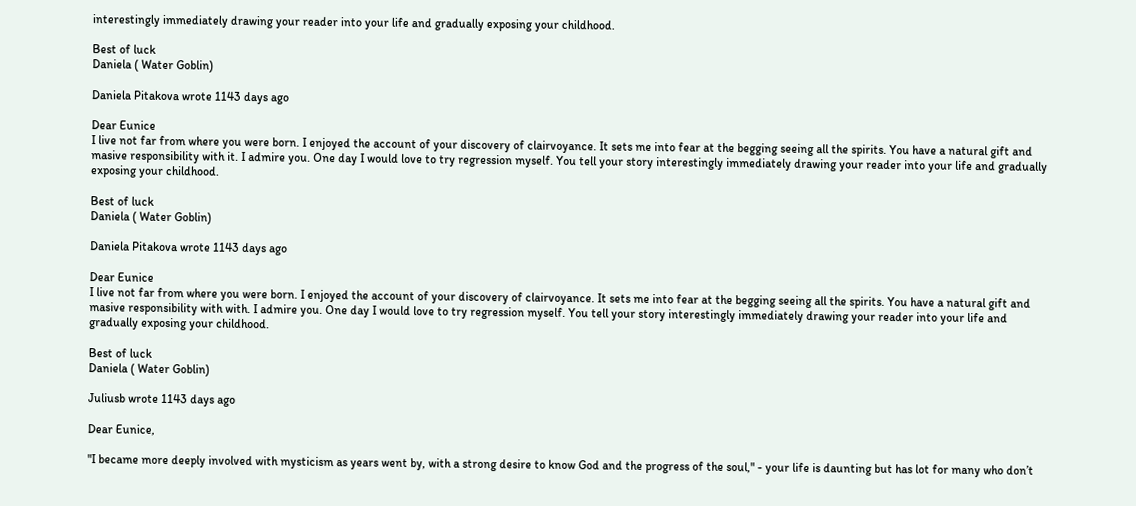interestingly immediately drawing your reader into your life and gradually exposing your childhood.

Best of luck
Daniela ( Water Goblin)

Daniela Pitakova wrote 1143 days ago

Dear Eunice
I live not far from where you were born. I enjoyed the account of your discovery of clairvoyance. It sets me into fear at the begging seeing all the spirits. You have a natural gift and masive responsibility with it. I admire you. One day I would love to try regression myself. You tell your story interestingly immediately drawing your reader into your life and gradually exposing your childhood.

Best of luck
Daniela ( Water Goblin)

Daniela Pitakova wrote 1143 days ago

Dear Eunice
I live not far from where you were born. I enjoyed the account of your discovery of clairvoyance. It sets me into fear at the begging seeing all the spirits. You have a natural gift and masive responsibility with with. I admire you. One day I would love to try regression myself. You tell your story interestingly immediately drawing your reader into your life and gradually exposing your childhood.

Best of luck
Daniela ( Water Goblin)

Juliusb wrote 1143 days ago

Dear Eunice,

"I became more deeply involved with mysticism as years went by, with a strong desire to know God and the progress of the soul," - your life is daunting but has lot for many who don’t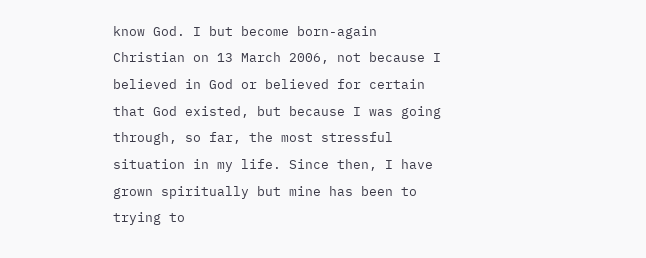know God. I but become born-again Christian on 13 March 2006, not because I believed in God or believed for certain that God existed, but because I was going through, so far, the most stressful situation in my life. Since then, I have grown spiritually but mine has been to trying to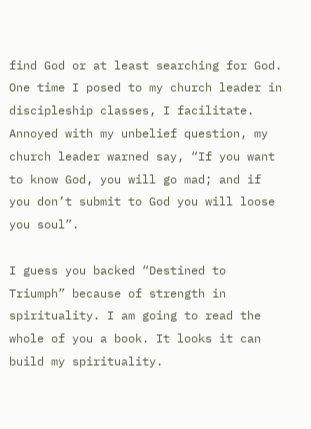find God or at least searching for God. One time I posed to my church leader in discipleship classes, I facilitate. Annoyed with my unbelief question, my church leader warned say, “If you want to know God, you will go mad; and if you don’t submit to God you will loose you soul”.

I guess you backed “Destined to Triumph” because of strength in spirituality. I am going to read the whole of you a book. It looks it can build my spirituality.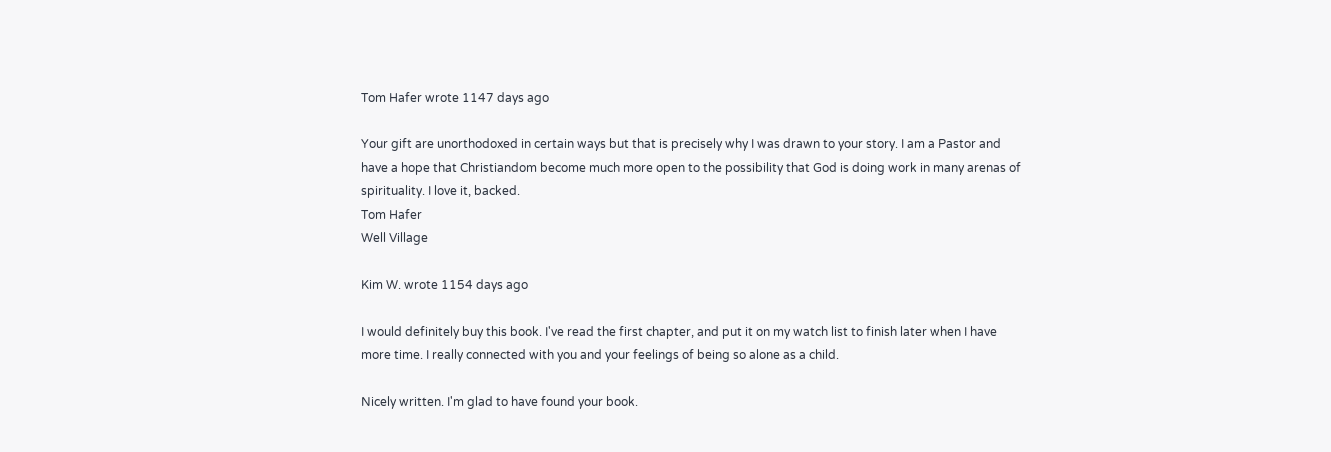Tom Hafer wrote 1147 days ago

Your gift are unorthodoxed in certain ways but that is precisely why I was drawn to your story. I am a Pastor and have a hope that Christiandom become much more open to the possibility that God is doing work in many arenas of spirituality. I love it, backed.
Tom Hafer
Well Village

Kim W. wrote 1154 days ago

I would definitely buy this book. I've read the first chapter, and put it on my watch list to finish later when I have more time. I really connected with you and your feelings of being so alone as a child.

Nicely written. I'm glad to have found your book.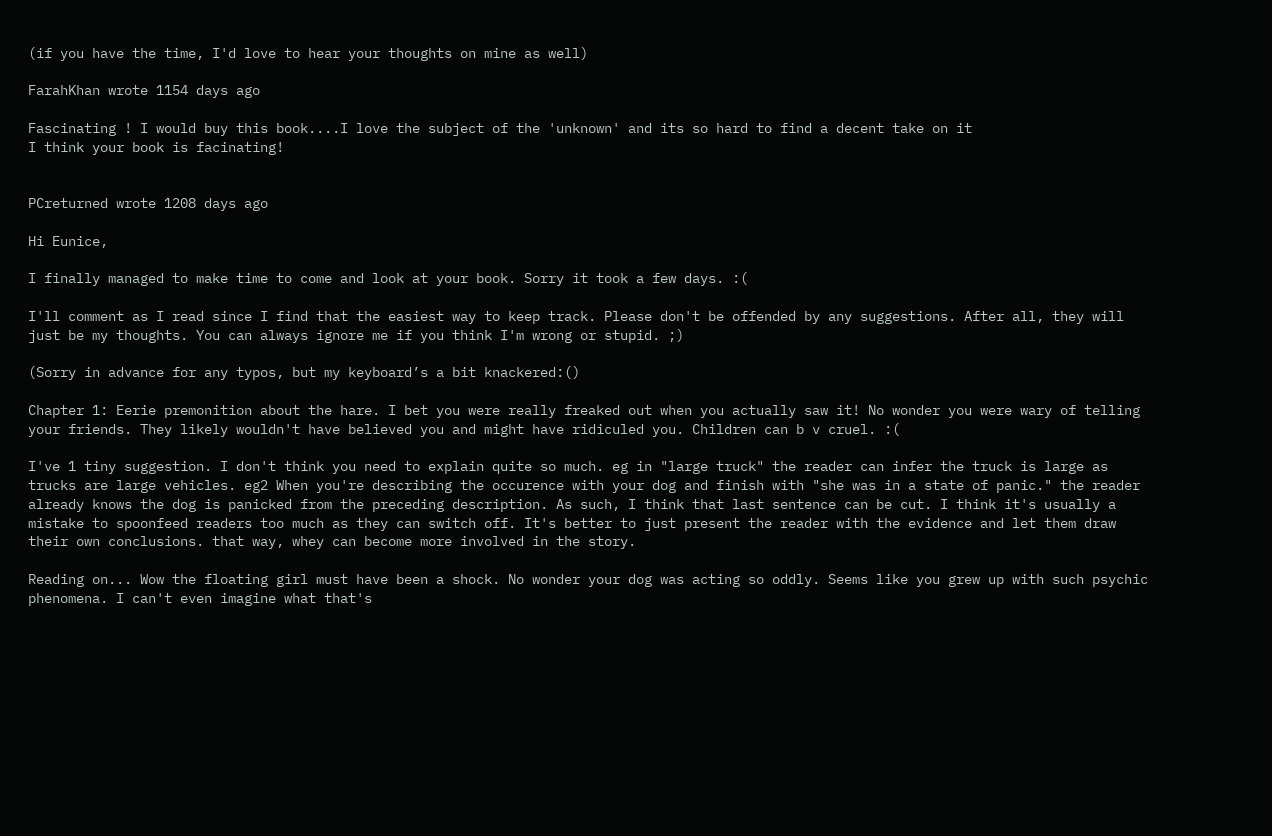(if you have the time, I'd love to hear your thoughts on mine as well)

FarahKhan wrote 1154 days ago

Fascinating ! I would buy this book....I love the subject of the 'unknown' and its so hard to find a decent take on it
I think your book is facinating!


PCreturned wrote 1208 days ago

Hi Eunice,

I finally managed to make time to come and look at your book. Sorry it took a few days. :(

I'll comment as I read since I find that the easiest way to keep track. Please don't be offended by any suggestions. After all, they will just be my thoughts. You can always ignore me if you think I'm wrong or stupid. ;)

(Sorry in advance for any typos, but my keyboard’s a bit knackered:()

Chapter 1: Eerie premonition about the hare. I bet you were really freaked out when you actually saw it! No wonder you were wary of telling your friends. They likely wouldn't have believed you and might have ridiculed you. Children can b v cruel. :(

I've 1 tiny suggestion. I don't think you need to explain quite so much. eg in "large truck" the reader can infer the truck is large as trucks are large vehicles. eg2 When you're describing the occurence with your dog and finish with "she was in a state of panic." the reader already knows the dog is panicked from the preceding description. As such, I think that last sentence can be cut. I think it's usually a mistake to spoonfeed readers too much as they can switch off. It's better to just present the reader with the evidence and let them draw their own conclusions. that way, whey can become more involved in the story.

Reading on... Wow the floating girl must have been a shock. No wonder your dog was acting so oddly. Seems like you grew up with such psychic phenomena. I can't even imagine what that's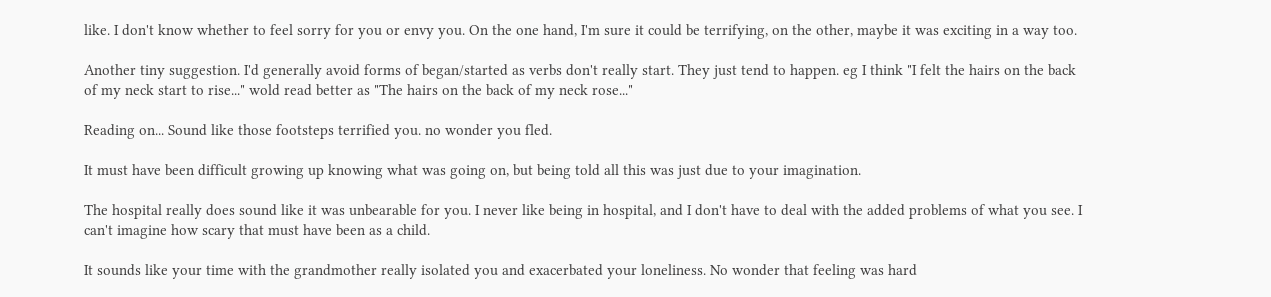like. I don't know whether to feel sorry for you or envy you. On the one hand, I'm sure it could be terrifying, on the other, maybe it was exciting in a way too.

Another tiny suggestion. I'd generally avoid forms of began/started as verbs don't really start. They just tend to happen. eg I think "I felt the hairs on the back of my neck start to rise..." wold read better as "The hairs on the back of my neck rose..."

Reading on... Sound like those footsteps terrified you. no wonder you fled.

It must have been difficult growing up knowing what was going on, but being told all this was just due to your imagination.

The hospital really does sound like it was unbearable for you. I never like being in hospital, and I don't have to deal with the added problems of what you see. I can't imagine how scary that must have been as a child.

It sounds like your time with the grandmother really isolated you and exacerbated your loneliness. No wonder that feeling was hard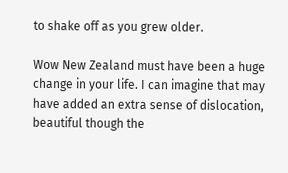to shake off as you grew older.

Wow New Zealand must have been a huge change in your life. I can imagine that may have added an extra sense of dislocation, beautiful though the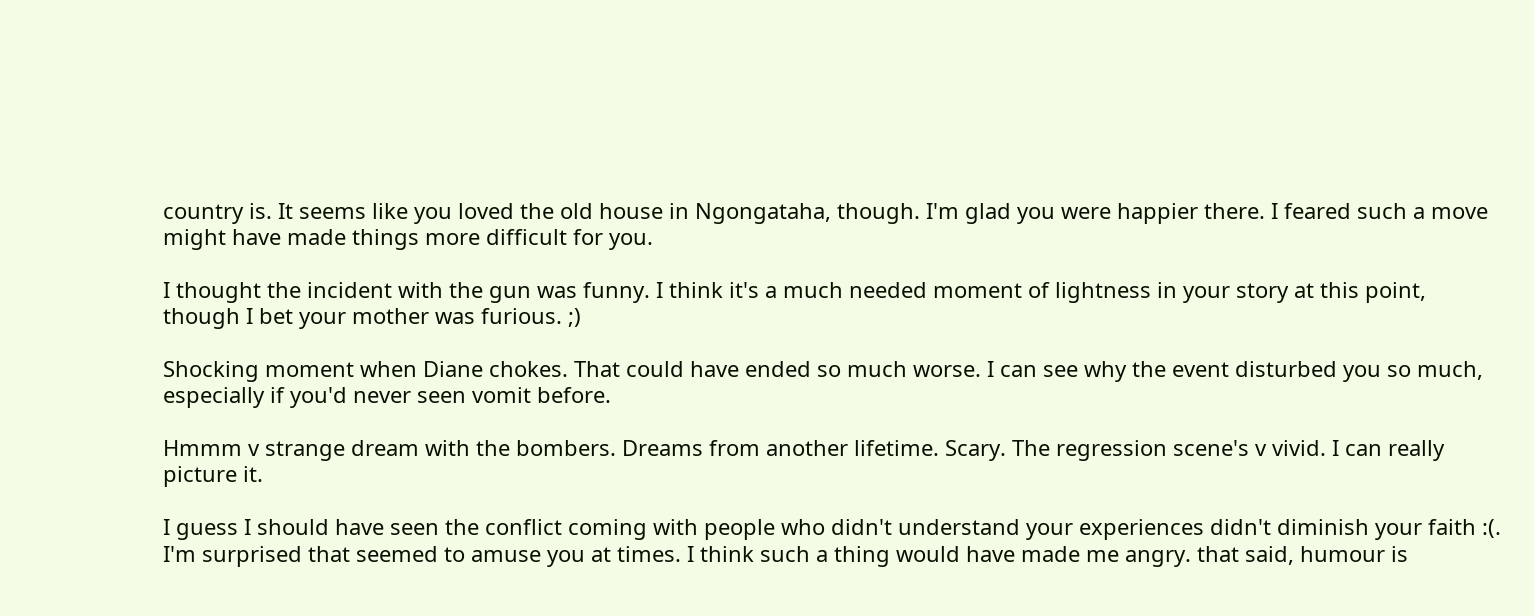country is. It seems like you loved the old house in Ngongataha, though. I'm glad you were happier there. I feared such a move might have made things more difficult for you.

I thought the incident with the gun was funny. I think it's a much needed moment of lightness in your story at this point, though I bet your mother was furious. ;)

Shocking moment when Diane chokes. That could have ended so much worse. I can see why the event disturbed you so much, especially if you'd never seen vomit before.

Hmmm v strange dream with the bombers. Dreams from another lifetime. Scary. The regression scene's v vivid. I can really picture it.

I guess I should have seen the conflict coming with people who didn't understand your experiences didn't diminish your faith :(. I'm surprised that seemed to amuse you at times. I think such a thing would have made me angry. that said, humour is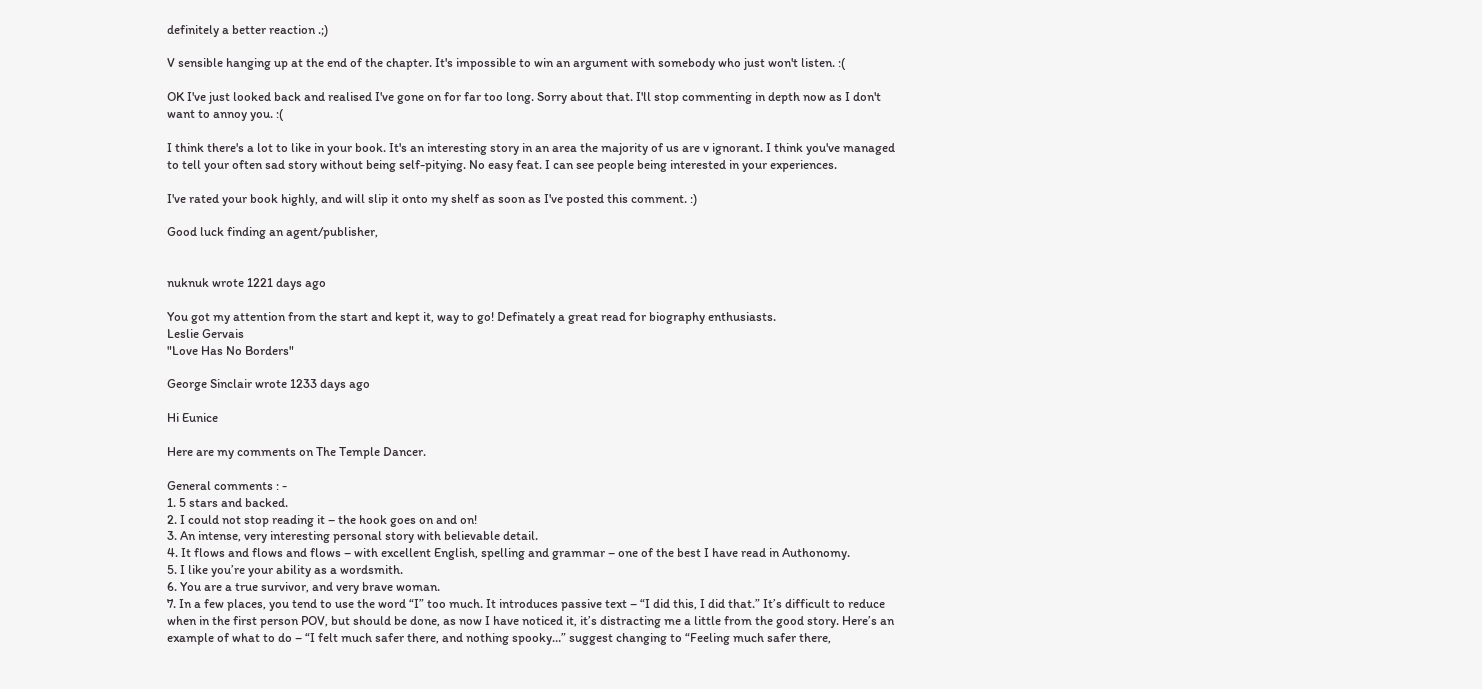definitely a better reaction .;)

V sensible hanging up at the end of the chapter. It's impossible to win an argument with somebody who just won't listen. :(

OK I've just looked back and realised I've gone on for far too long. Sorry about that. I'll stop commenting in depth now as I don't want to annoy you. :(

I think there's a lot to like in your book. It's an interesting story in an area the majority of us are v ignorant. I think you've managed to tell your often sad story without being self-pitying. No easy feat. I can see people being interested in your experiences.

I've rated your book highly, and will slip it onto my shelf as soon as I've posted this comment. :)

Good luck finding an agent/publisher,


nuknuk wrote 1221 days ago

You got my attention from the start and kept it, way to go! Definately a great read for biography enthusiasts.
Leslie Gervais
"Love Has No Borders"

George Sinclair wrote 1233 days ago

Hi Eunice

Here are my comments on The Temple Dancer.

General comments : -
1. 5 stars and backed.
2. I could not stop reading it – the hook goes on and on!
3. An intense, very interesting personal story with believable detail.
4. It flows and flows and flows – with excellent English, spelling and grammar – one of the best I have read in Authonomy.
5. I like you’re your ability as a wordsmith.
6. You are a true survivor, and very brave woman.
7. In a few places, you tend to use the word “I” too much. It introduces passive text – “I did this, I did that.” It’s difficult to reduce when in the first person POV, but should be done, as now I have noticed it, it’s distracting me a little from the good story. Here’s an example of what to do – “I felt much safer there, and nothing spooky…” suggest changing to “Feeling much safer there,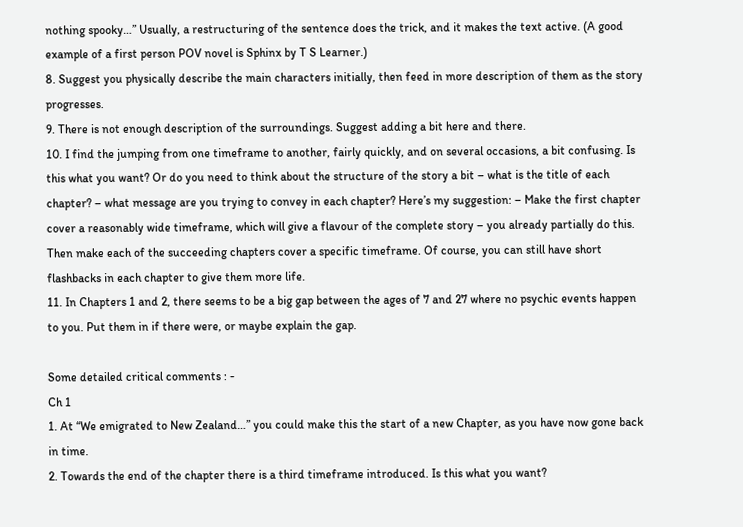nothing spooky…” Usually, a restructuring of the sentence does the trick, and it makes the text active. (A good example of a first person POV novel is Sphinx by T S Learner.)
8. Suggest you physically describe the main characters initially, then feed in more description of them as the story progresses.
9. There is not enough description of the surroundings. Suggest adding a bit here and there.
10. I find the jumping from one timeframe to another, fairly quickly, and on several occasions, a bit confusing. Is this what you want? Or do you need to think about the structure of the story a bit – what is the title of each chapter? – what message are you trying to convey in each chapter? Here’s my suggestion: – Make the first chapter cover a reasonably wide timeframe, which will give a flavour of the complete story – you already partially do this. Then make each of the succeeding chapters cover a specific timeframe. Of course, you can still have short flashbacks in each chapter to give them more life.
11. In Chapters 1 and 2, there seems to be a big gap between the ages of 7 and 27 where no psychic events happen to you. Put them in if there were, or maybe explain the gap.

Some detailed critical comments : -
Ch 1
1. At “We emigrated to New Zealand…” you could make this the start of a new Chapter, as you have now gone back in time.
2. Towards the end of the chapter there is a third timeframe introduced. Is this what you want?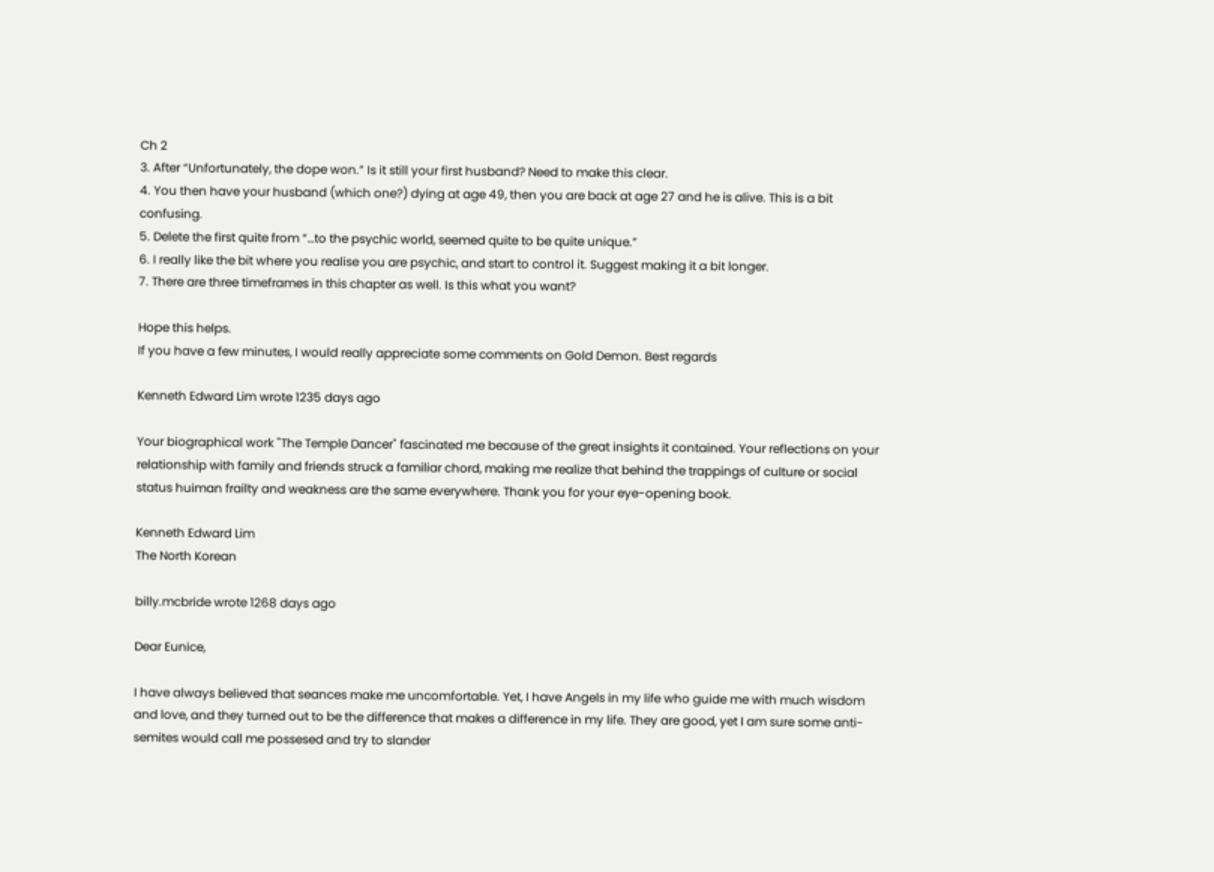Ch 2
3. After “Unfortunately, the dope won.” Is it still your first husband? Need to make this clear.
4. You then have your husband (which one?) dying at age 49, then you are back at age 27 and he is alive. This is a bit confusing.
5. Delete the first quite from “…to the psychic world, seemed quite to be quite unique.”
6. I really like the bit where you realise you are psychic, and start to control it. Suggest making it a bit longer.
7. There are three timeframes in this chapter as well. Is this what you want?

Hope this helps.
If you have a few minutes, I would really appreciate some comments on Gold Demon. Best regards

Kenneth Edward Lim wrote 1235 days ago

Your biographical work "The Temple Dancer" fascinated me because of the great insights it contained. Your reflections on your relationship with family and friends struck a familiar chord, making me realize that behind the trappings of culture or social status huiman frailty and weakness are the same everywhere. Thank you for your eye-opening book.

Kenneth Edward Lim
The North Korean

billy.mcbride wrote 1268 days ago

Dear Eunice,

I have always believed that seances make me uncomfortable. Yet, I have Angels in my life who guide me with much wisdom and love, and they turned out to be the difference that makes a difference in my life. They are good, yet I am sure some anti-semites would call me possesed and try to slander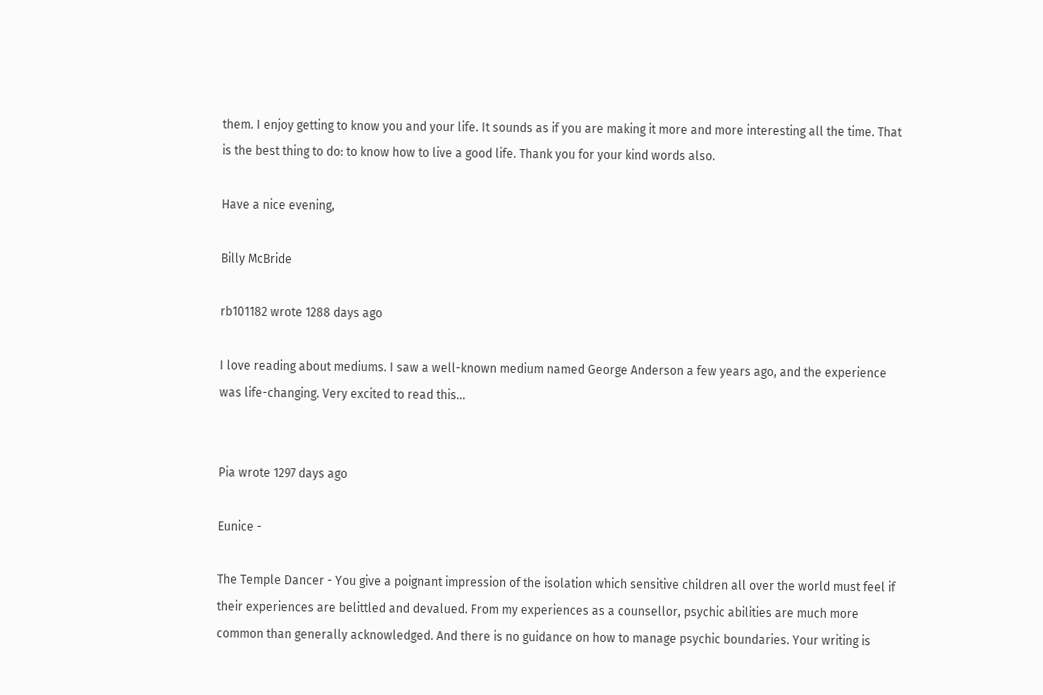them. I enjoy getting to know you and your life. It sounds as if you are making it more and more interesting all the time. That is the best thing to do: to know how to live a good life. Thank you for your kind words also.

Have a nice evening,

Billy McBride

rb101182 wrote 1288 days ago

I love reading about mediums. I saw a well-known medium named George Anderson a few years ago, and the experience was life-changing. Very excited to read this...


Pia wrote 1297 days ago

Eunice -

The Temple Dancer - You give a poignant impression of the isolation which sensitive children all over the world must feel if their experiences are belittled and devalued. From my experiences as a counsellor, psychic abilities are much more common than generally acknowledged. And there is no guidance on how to manage psychic boundaries. Your writing is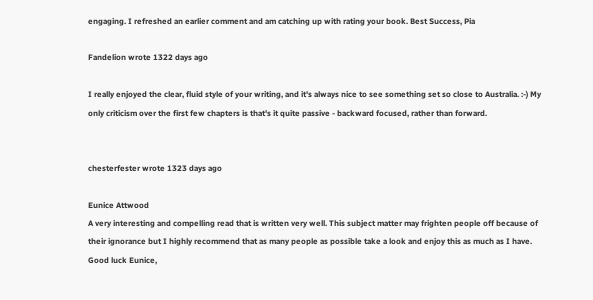engaging. I refreshed an earlier comment and am catching up with rating your book. Best Success, Pia

Fandelion wrote 1322 days ago

I really enjoyed the clear, fluid style of your writing, and it's always nice to see something set so close to Australia. :-) My only criticism over the first few chapters is that's it quite passive - backward focused, rather than forward.


chesterfester wrote 1323 days ago

Eunice Attwood
A very interesting and compelling read that is written very well. This subject matter may frighten people off because of their ignorance but I highly recommend that as many people as possible take a look and enjoy this as much as I have.
Good luck Eunice,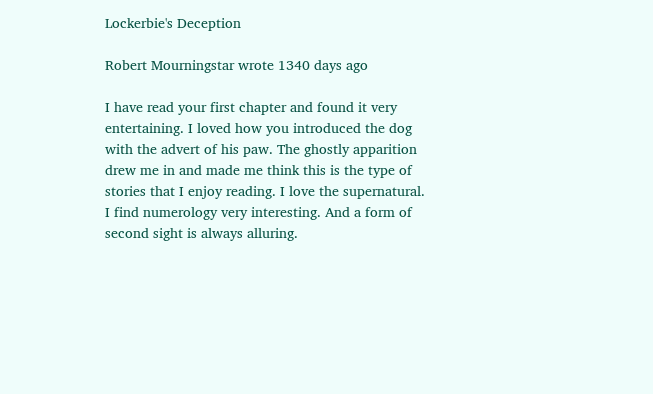Lockerbie's Deception

Robert Mourningstar wrote 1340 days ago

I have read your first chapter and found it very entertaining. I loved how you introduced the dog with the advert of his paw. The ghostly apparition drew me in and made me think this is the type of stories that I enjoy reading. I love the supernatural. I find numerology very interesting. And a form of second sight is always alluring.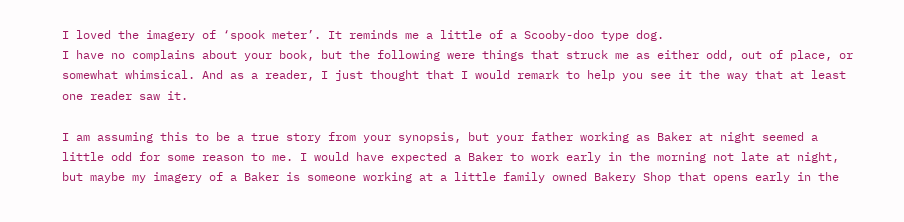I loved the imagery of ‘spook meter’. It reminds me a little of a Scooby-doo type dog.
I have no complains about your book, but the following were things that struck me as either odd, out of place, or somewhat whimsical. And as a reader, I just thought that I would remark to help you see it the way that at least one reader saw it.

I am assuming this to be a true story from your synopsis, but your father working as Baker at night seemed a little odd for some reason to me. I would have expected a Baker to work early in the morning not late at night, but maybe my imagery of a Baker is someone working at a little family owned Bakery Shop that opens early in the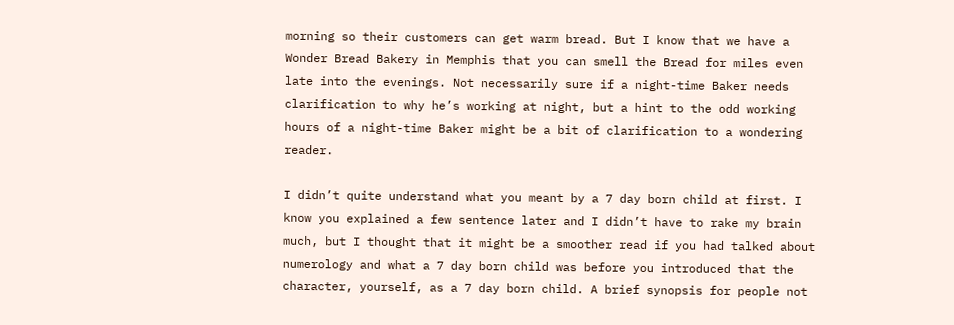morning so their customers can get warm bread. But I know that we have a Wonder Bread Bakery in Memphis that you can smell the Bread for miles even late into the evenings. Not necessarily sure if a night-time Baker needs clarification to why he’s working at night, but a hint to the odd working hours of a night-time Baker might be a bit of clarification to a wondering reader.

I didn’t quite understand what you meant by a 7 day born child at first. I know you explained a few sentence later and I didn’t have to rake my brain much, but I thought that it might be a smoother read if you had talked about numerology and what a 7 day born child was before you introduced that the character, yourself, as a 7 day born child. A brief synopsis for people not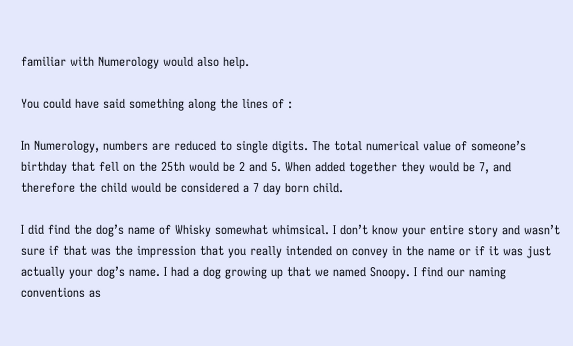familiar with Numerology would also help.

You could have said something along the lines of :

In Numerology, numbers are reduced to single digits. The total numerical value of someone’s birthday that fell on the 25th would be 2 and 5. When added together they would be 7, and therefore the child would be considered a 7 day born child.

I did find the dog’s name of Whisky somewhat whimsical. I don’t know your entire story and wasn’t sure if that was the impression that you really intended on convey in the name or if it was just actually your dog’s name. I had a dog growing up that we named Snoopy. I find our naming conventions as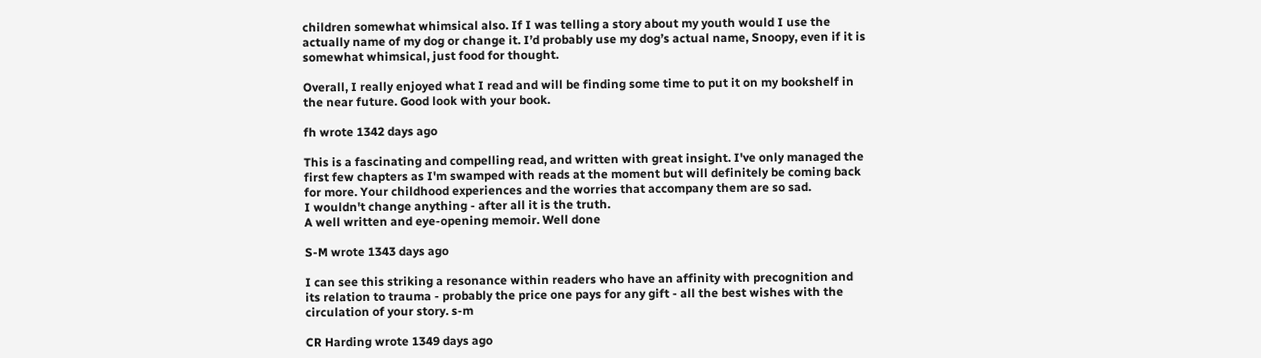children somewhat whimsical also. If I was telling a story about my youth would I use the actually name of my dog or change it. I’d probably use my dog’s actual name, Snoopy, even if it is somewhat whimsical, just food for thought.

Overall, I really enjoyed what I read and will be finding some time to put it on my bookshelf in the near future. Good look with your book.

fh wrote 1342 days ago

This is a fascinating and compelling read, and written with great insight. I've only managed the first few chapters as I'm swamped with reads at the moment but will definitely be coming back for more. Your childhood experiences and the worries that accompany them are so sad.
I wouldn't change anything - after all it is the truth.
A well written and eye-opening memoir. Well done

S-M wrote 1343 days ago

I can see this striking a resonance within readers who have an affinity with precognition and its relation to trauma - probably the price one pays for any gift - all the best wishes with the circulation of your story. s-m

CR Harding wrote 1349 days ago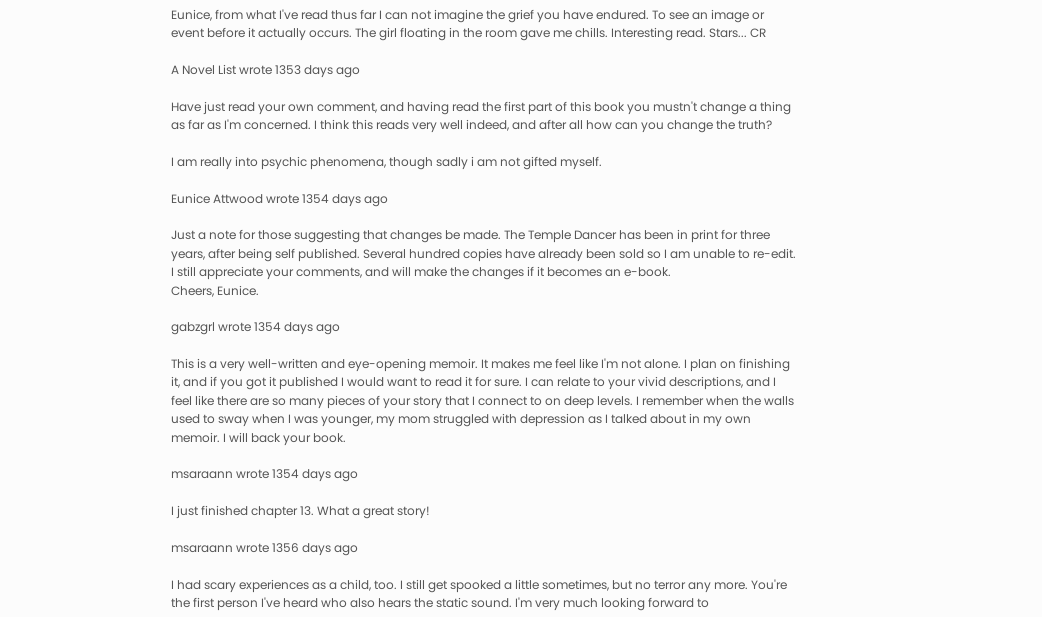Eunice, from what I've read thus far I can not imagine the grief you have endured. To see an image or event before it actually occurs. The girl floating in the room gave me chills. Interesting read. Stars... CR

A Novel List wrote 1353 days ago

Have just read your own comment, and having read the first part of this book you mustn't change a thing as far as I'm concerned. I think this reads very well indeed, and after all how can you change the truth?

I am really into psychic phenomena, though sadly i am not gifted myself.

Eunice Attwood wrote 1354 days ago

Just a note for those suggesting that changes be made. The Temple Dancer has been in print for three years, after being self published. Several hundred copies have already been sold so I am unable to re-edit. I still appreciate your comments, and will make the changes if it becomes an e-book.
Cheers, Eunice.

gabzgrl wrote 1354 days ago

This is a very well-written and eye-opening memoir. It makes me feel like I'm not alone. I plan on finishing it, and if you got it published I would want to read it for sure. I can relate to your vivid descriptions, and I feel like there are so many pieces of your story that I connect to on deep levels. I remember when the walls used to sway when I was younger, my mom struggled with depression as I talked about in my own memoir. I will back your book.

msaraann wrote 1354 days ago

I just finished chapter 13. What a great story!

msaraann wrote 1356 days ago

I had scary experiences as a child, too. I still get spooked a little sometimes, but no terror any more. You're the first person I've heard who also hears the static sound. I'm very much looking forward to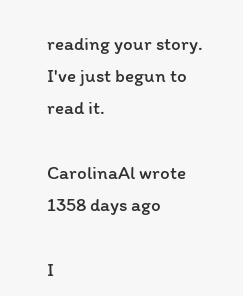reading your story. I've just begun to read it.

CarolinaAl wrote 1358 days ago

I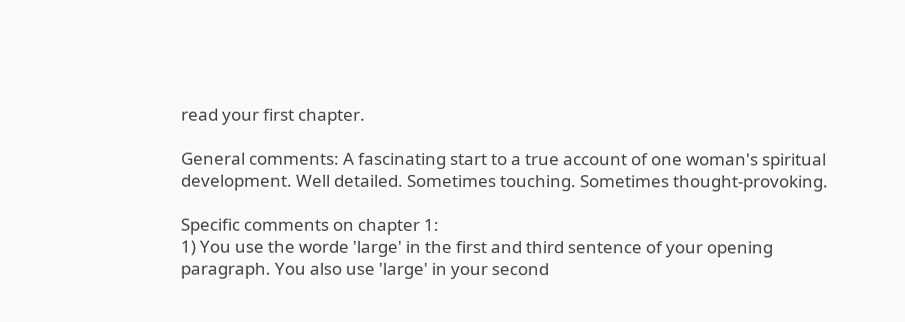read your first chapter.

General comments: A fascinating start to a true account of one woman's spiritual development. Well detailed. Sometimes touching. Sometimes thought-provoking.

Specific comments on chapter 1:
1) You use the worde 'large' in the first and third sentence of your opening paragraph. You also use 'large' in your second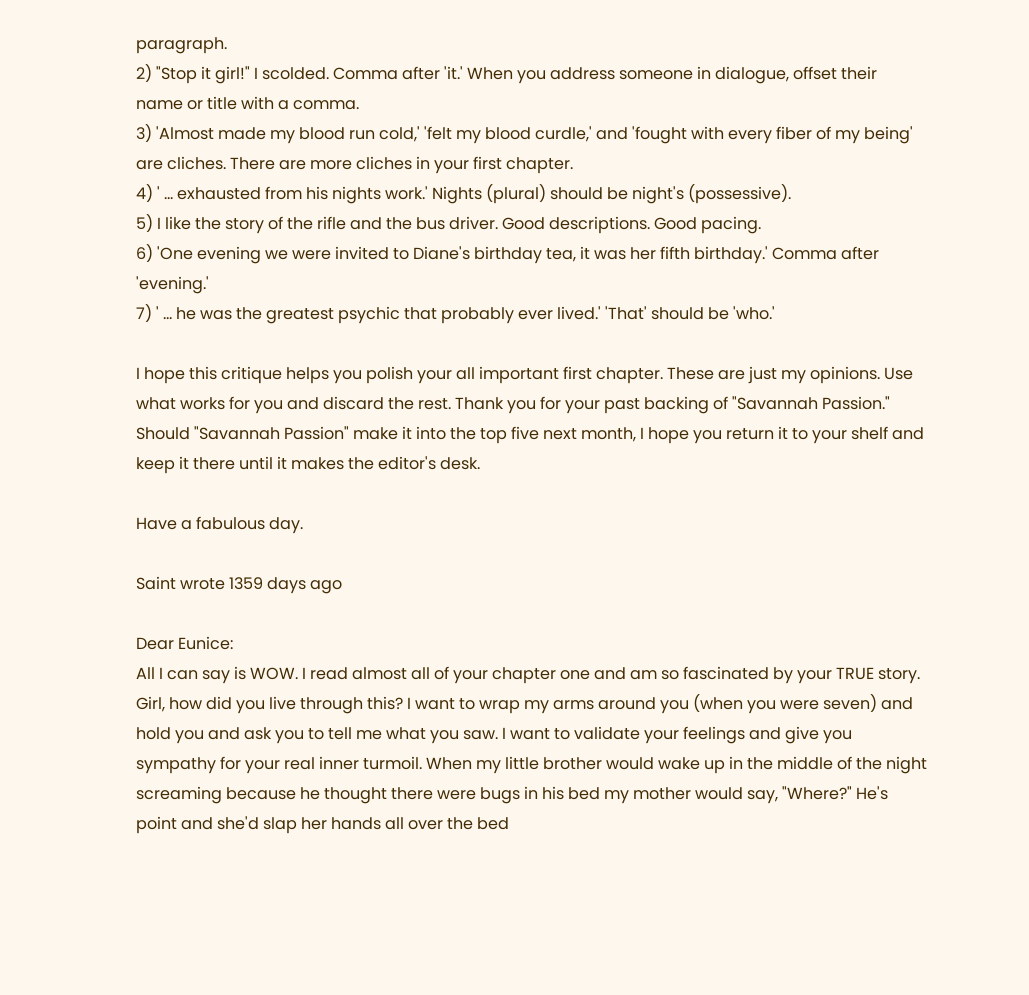paragraph.
2) "Stop it girl!" I scolded. Comma after 'it.' When you address someone in dialogue, offset their name or title with a comma.
3) 'Almost made my blood run cold,' 'felt my blood curdle,' and 'fought with every fiber of my being' are cliches. There are more cliches in your first chapter.
4) ' ... exhausted from his nights work.' Nights (plural) should be night's (possessive).
5) I like the story of the rifle and the bus driver. Good descriptions. Good pacing.
6) 'One evening we were invited to Diane's birthday tea, it was her fifth birthday.' Comma after 'evening.'
7) ' ... he was the greatest psychic that probably ever lived.' 'That' should be 'who.'

I hope this critique helps you polish your all important first chapter. These are just my opinions. Use what works for you and discard the rest. Thank you for your past backing of "Savannah Passion." Should "Savannah Passion" make it into the top five next month, I hope you return it to your shelf and keep it there until it makes the editor's desk.

Have a fabulous day.

Saint wrote 1359 days ago

Dear Eunice:
All I can say is WOW. I read almost all of your chapter one and am so fascinated by your TRUE story. Girl, how did you live through this? I want to wrap my arms around you (when you were seven) and hold you and ask you to tell me what you saw. I want to validate your feelings and give you sympathy for your real inner turmoil. When my little brother would wake up in the middle of the night screaming because he thought there were bugs in his bed my mother would say, "Where?" He's point and she'd slap her hands all over the bed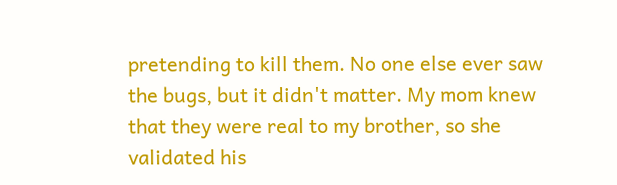pretending to kill them. No one else ever saw the bugs, but it didn't matter. My mom knew that they were real to my brother, so she validated his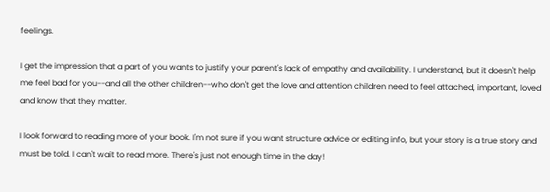feelings.

I get the impression that a part of you wants to justify your parent's lack of empathy and availability. I understand, but it doesn't help me feel bad for you--and all the other children--who don't get the love and attention children need to feel attached, important, loved and know that they matter.

I look forward to reading more of your book. I'm not sure if you want structure advice or editing info, but your story is a true story and must be told. I can't wait to read more. There's just not enough time in the day!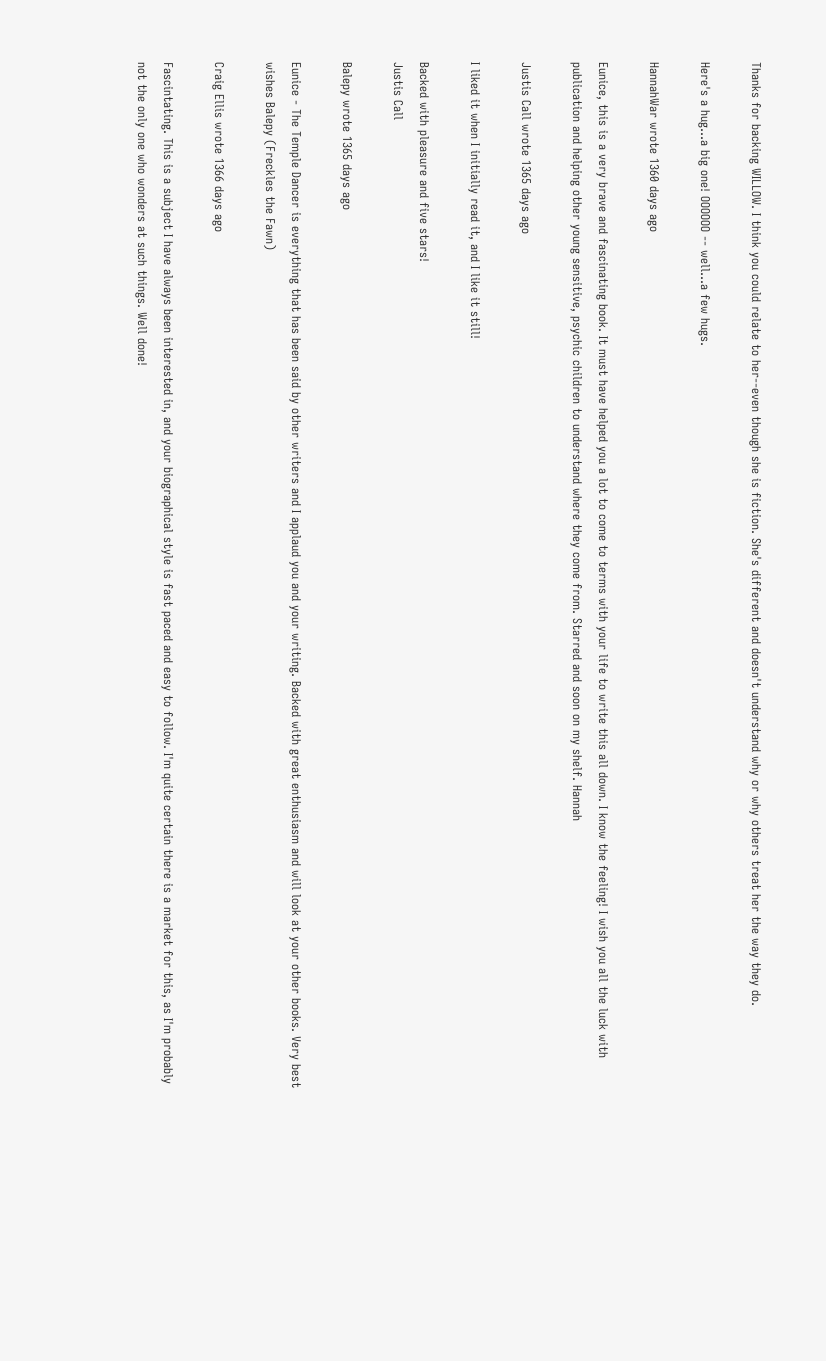Thanks for backing WILLOW. I think you could relate to her--even though she is fiction. She's different and doesn't understand why or why others treat her the way they do.

Here's a hug...a big one! OOOOOO -- well...a few hugs.

HannahWar wrote 1360 days ago

Eunice, this is a very brave and fascinating book. It must have helped you a lot to come to terms with your life to write this all down. I know the feeling! I wish you all the luck with publication and helping other young sensitive, psychic children to understand where they come from. Starred and soon on my shelf. Hannah

Justis Call wrote 1365 days ago

I liked it when I initially read it, and I like it still!

Backed with pleasure and five stars!
Justis Call

Balepy wrote 1365 days ago

Eunice - The Temple Dancer is everything that has been said by other writers and I applaud you and your writing. Backed with great enthusiasm and will look at your other books. Very best wishes Balepy (Freckles the Fawn)

Craig Ellis wrote 1366 days ago

Fascintating. This is a subject I have always been interested in, and your biographical style is fast paced and easy to follow. I'm quite certain there is a market for this, as I'm probably not the only one who wonders at such things. Well done!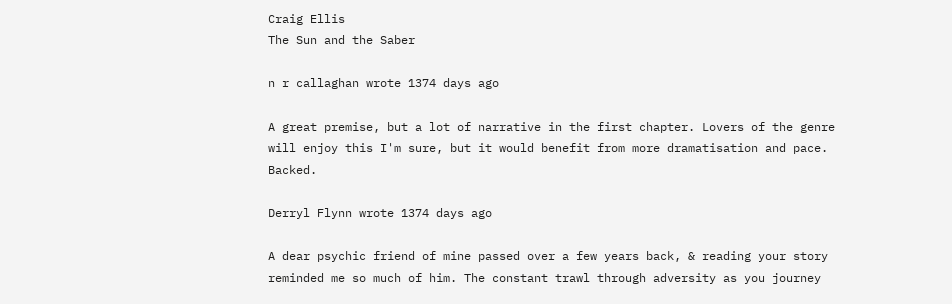Craig Ellis
The Sun and the Saber

n r callaghan wrote 1374 days ago

A great premise, but a lot of narrative in the first chapter. Lovers of the genre will enjoy this I'm sure, but it would benefit from more dramatisation and pace. Backed.

Derryl Flynn wrote 1374 days ago

A dear psychic friend of mine passed over a few years back, & reading your story reminded me so much of him. The constant trawl through adversity as you journey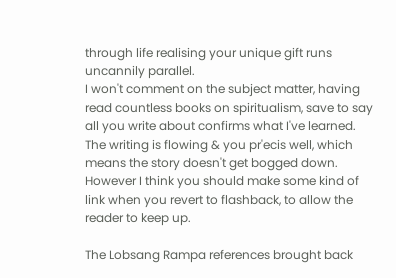through life realising your unique gift runs uncannily parallel.
I won't comment on the subject matter, having read countless books on spiritualism, save to say all you write about confirms what I've learned.
The writing is flowing & you pr'ecis well, which means the story doesn't get bogged down. However I think you should make some kind of link when you revert to flashback, to allow the reader to keep up.

The Lobsang Rampa references brought back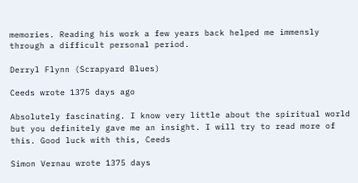memories. Reading his work a few years back helped me immensly through a difficult personal period.

Derryl Flynn (Scrapyard Blues)

Ceeds wrote 1375 days ago

Absolutely fascinating. I know very little about the spiritual world but you definitely gave me an insight. I will try to read more of this. Good luck with this, Ceeds

Simon Vernau wrote 1375 days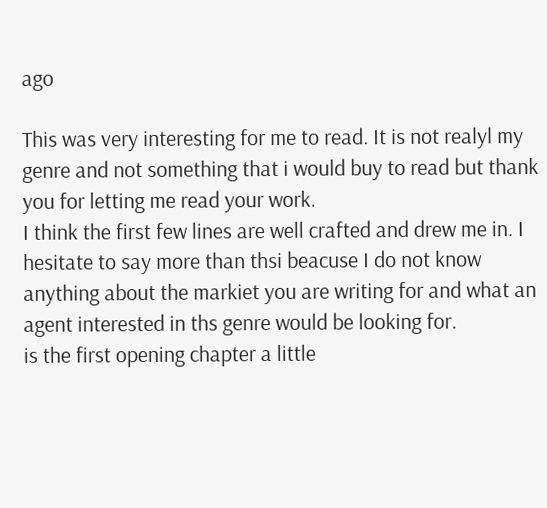ago

This was very interesting for me to read. It is not realyl my genre and not something that i would buy to read but thank you for letting me read your work.
I think the first few lines are well crafted and drew me in. I hesitate to say more than thsi beacuse I do not know anything about the markiet you are writing for and what an agent interested in ths genre would be looking for.
is the first opening chapter a little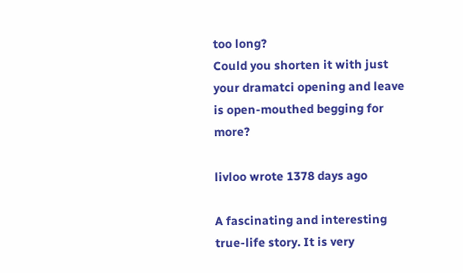too long?
Could you shorten it with just your dramatci opening and leave is open-mouthed begging for more?

livloo wrote 1378 days ago

A fascinating and interesting true-life story. It is very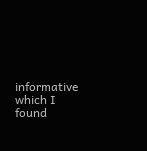informative which I found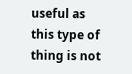useful as this type of thing is not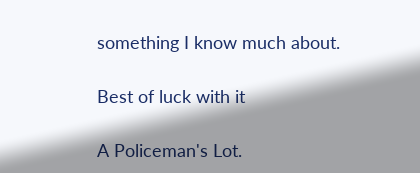something I know much about.

Best of luck with it

A Policeman's Lot.